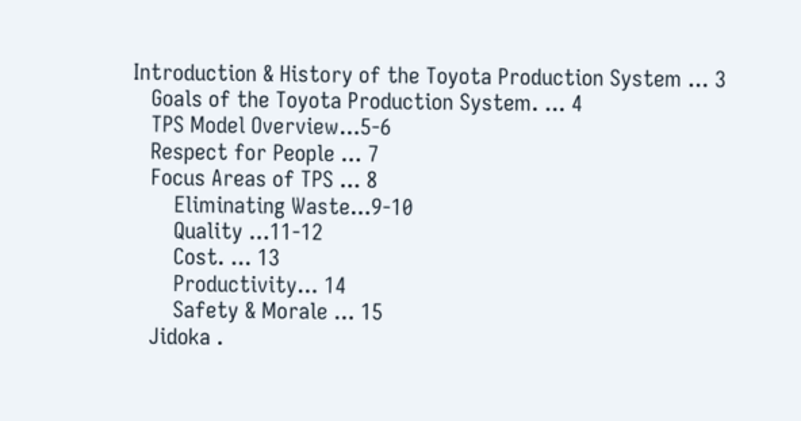Introduction & History of the Toyota Production System ... 3
   Goals of the Toyota Production System. ... 4
   TPS Model Overview...5-6
   Respect for People ... 7
   Focus Areas of TPS ... 8
       Eliminating Waste...9-10
       Quality ...11-12
       Cost. ... 13
       Productivity... 14
       Safety & Morale ... 15
   Jidoka .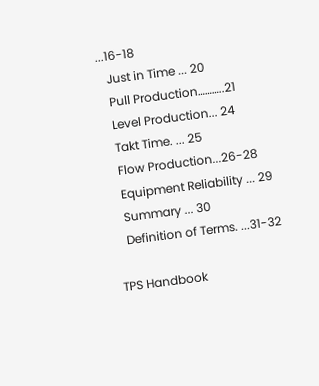...16-18
   Just in Time ... 20
   Pull Production………..21
   Level Production... 24
   Takt Time. ... 25
   Flow Production...26-28
   Equipment Reliability ... 29
   Summary ... 30
   Definition of Terms. ...31-32

TPS Handbook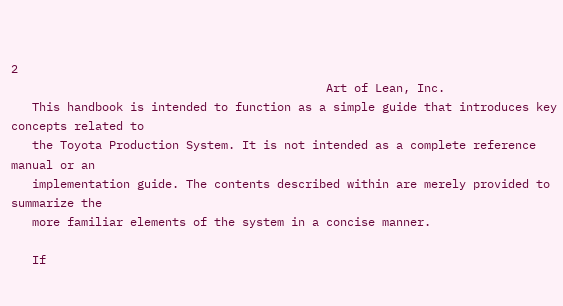2
                                             Art of Lean, Inc.
   This handbook is intended to function as a simple guide that introduces key concepts related to
   the Toyota Production System. It is not intended as a complete reference manual or an
   implementation guide. The contents described within are merely provided to summarize the
   more familiar elements of the system in a concise manner.

   If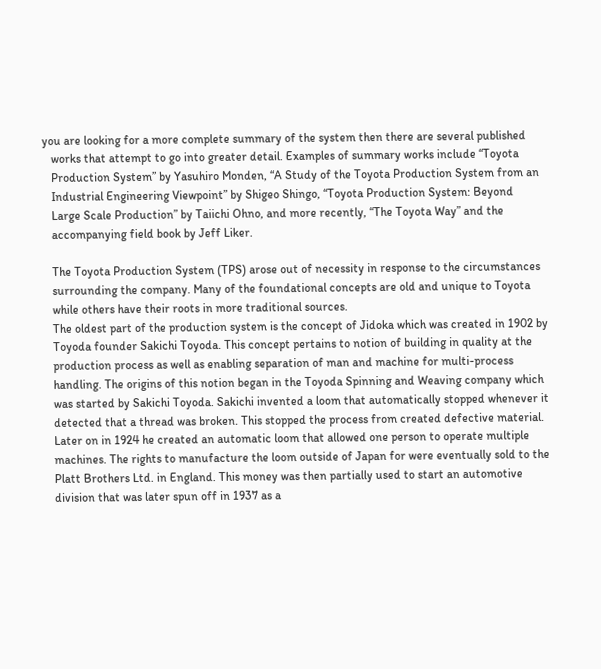you are looking for a more complete summary of the system then there are several published
   works that attempt to go into greater detail. Examples of summary works include “Toyota
   Production System” by Yasuhiro Monden, “A Study of the Toyota Production System from an
   Industrial Engineering Viewpoint” by Shigeo Shingo, “Toyota Production System: Beyond
   Large Scale Production” by Taiichi Ohno, and more recently, “The Toyota Way” and the
   accompanying field book by Jeff Liker.

   The Toyota Production System (TPS) arose out of necessity in response to the circumstances
   surrounding the company. Many of the foundational concepts are old and unique to Toyota
   while others have their roots in more traditional sources.
   The oldest part of the production system is the concept of Jidoka which was created in 1902 by
   Toyoda founder Sakichi Toyoda. This concept pertains to notion of building in quality at the
   production process as well as enabling separation of man and machine for multi-process
   handling. The origins of this notion began in the Toyoda Spinning and Weaving company which
   was started by Sakichi Toyoda. Sakichi invented a loom that automatically stopped whenever it
   detected that a thread was broken. This stopped the process from created defective material.
   Later on in 1924 he created an automatic loom that allowed one person to operate multiple
   machines. The rights to manufacture the loom outside of Japan for were eventually sold to the
   Platt Brothers Ltd. in England. This money was then partially used to start an automotive
   division that was later spun off in 1937 as a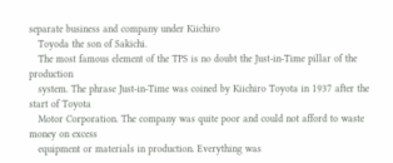separate business and company under Kiichiro
   Toyoda the son of Sakichi.
   The most famous element of the TPS is no doubt the Just-in-Time pillar of the production
   system. The phrase Just-in-Time was coined by Kiichiro Toyota in 1937 after the start of Toyota
   Motor Corporation. The company was quite poor and could not afford to waste money on excess
   equipment or materials in production. Everything was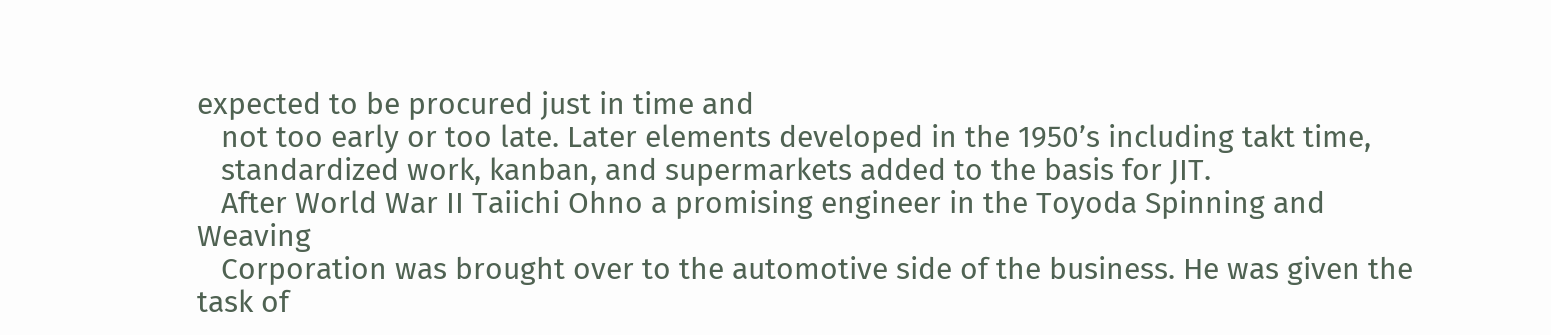expected to be procured just in time and
   not too early or too late. Later elements developed in the 1950’s including takt time,
   standardized work, kanban, and supermarkets added to the basis for JIT.
   After World War II Taiichi Ohno a promising engineer in the Toyoda Spinning and Weaving
   Corporation was brought over to the automotive side of the business. He was given the task of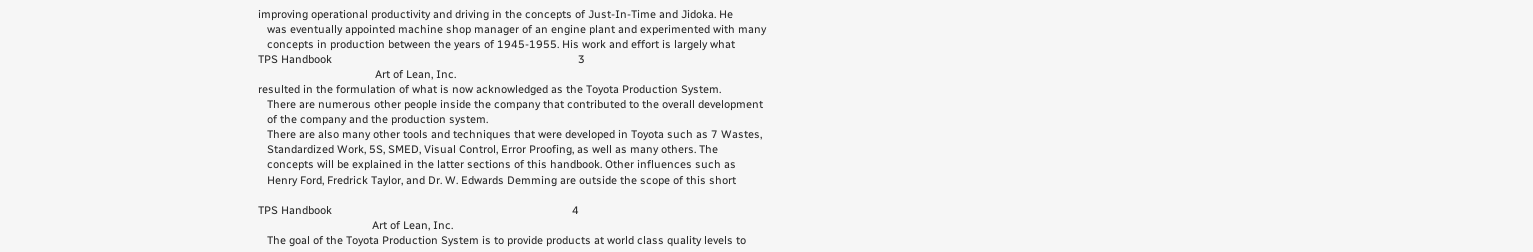improving operational productivity and driving in the concepts of Just-In-Time and Jidoka. He
   was eventually appointed machine shop manager of an engine plant and experimented with many
   concepts in production between the years of 1945-1955. His work and effort is largely what
TPS Handbook                                                                                  3
                                       Art of Lean, Inc.
resulted in the formulation of what is now acknowledged as the Toyota Production System.
   There are numerous other people inside the company that contributed to the overall development
   of the company and the production system.
   There are also many other tools and techniques that were developed in Toyota such as 7 Wastes,
   Standardized Work, 5S, SMED, Visual Control, Error Proofing, as well as many others. The
   concepts will be explained in the latter sections of this handbook. Other influences such as
   Henry Ford, Fredrick Taylor, and Dr. W. Edwards Demming are outside the scope of this short

TPS Handbook                                                                                4
                                      Art of Lean, Inc.
   The goal of the Toyota Production System is to provide products at world class quality levels to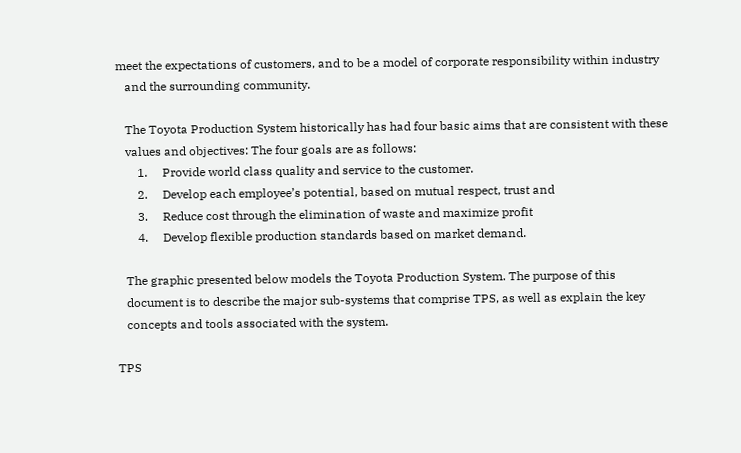meet the expectations of customers, and to be a model of corporate responsibility within industry
   and the surrounding community.

   The Toyota Production System historically has had four basic aims that are consistent with these
   values and objectives: The four goals are as follows:
       1.     Provide world class quality and service to the customer.
       2.     Develop each employee’s potential, based on mutual respect, trust and
       3.     Reduce cost through the elimination of waste and maximize profit
       4.     Develop flexible production standards based on market demand.

   The graphic presented below models the Toyota Production System. The purpose of this
   document is to describe the major sub-systems that comprise TPS, as well as explain the key
   concepts and tools associated with the system.

TPS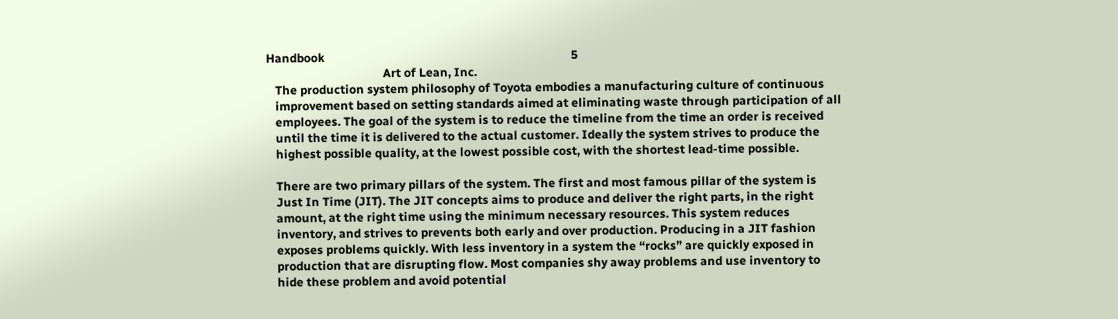Handbook                                                                                  5
                                       Art of Lean, Inc.
   The production system philosophy of Toyota embodies a manufacturing culture of continuous
   improvement based on setting standards aimed at eliminating waste through participation of all
   employees. The goal of the system is to reduce the timeline from the time an order is received
   until the time it is delivered to the actual customer. Ideally the system strives to produce the
   highest possible quality, at the lowest possible cost, with the shortest lead-time possible.

   There are two primary pillars of the system. The first and most famous pillar of the system is
   Just In Time (JIT). The JIT concepts aims to produce and deliver the right parts, in the right
   amount, at the right time using the minimum necessary resources. This system reduces
   inventory, and strives to prevents both early and over production. Producing in a JIT fashion
   exposes problems quickly. With less inventory in a system the “rocks” are quickly exposed in
   production that are disrupting flow. Most companies shy away problems and use inventory to
   hide these problem and avoid potential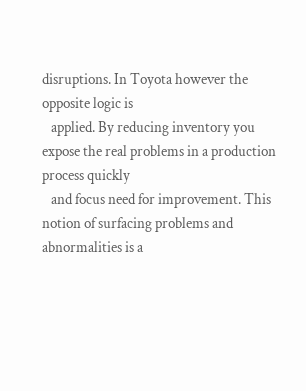disruptions. In Toyota however the opposite logic is
   applied. By reducing inventory you expose the real problems in a production process quickly
   and focus need for improvement. This notion of surfacing problems and abnormalities is a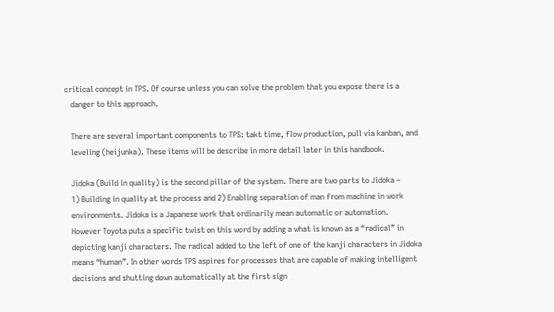critical concept in TPS. Of course unless you can solve the problem that you expose there is a
   danger to this approach.

   There are several important components to TPS: takt time, flow production, pull via kanban, and
   leveling (heijunka). These items will be describe in more detail later in this handbook.

   Jidoka (Build in quality) is the second pillar of the system. There are two parts to Jidoka –
   1) Building in quality at the process and 2) Enabling separation of man from machine in work
   environments. Jidoka is a Japanese work that ordinarily mean automatic or automation.
   However Toyota puts a specific twist on this word by adding a what is known as a “radical” in
   depicting kanji characters. The radical added to the left of one of the kanji characters in Jidoka
   means “human”. In other words TPS aspires for processes that are capable of making intelligent
   decisions and shutting down automatically at the first sign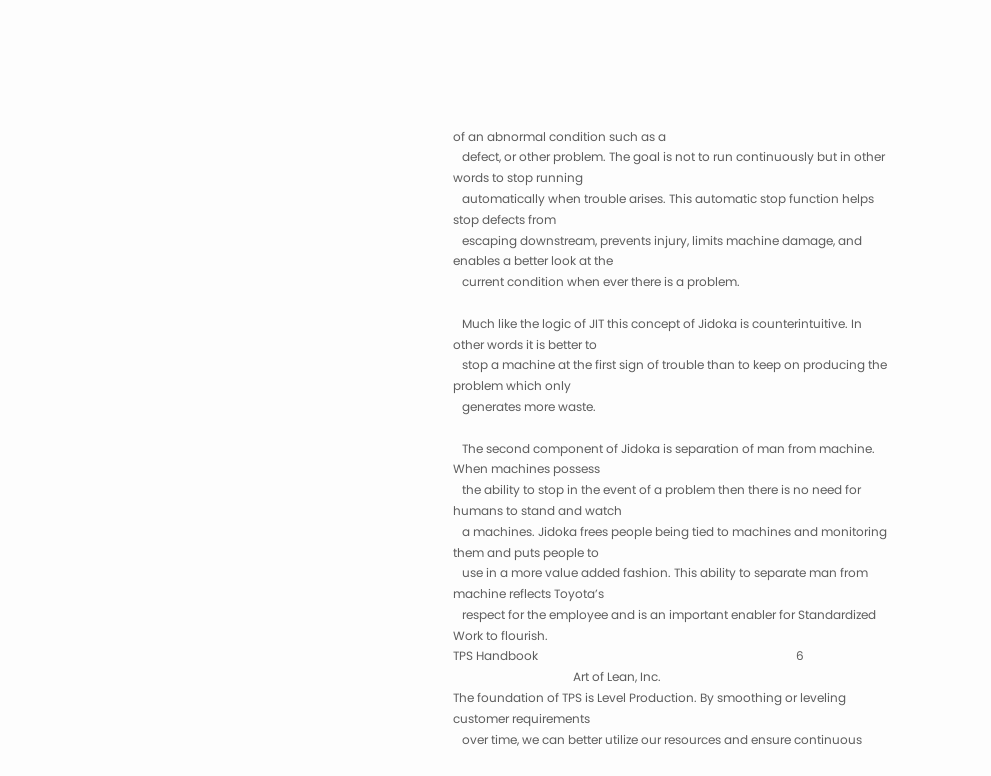of an abnormal condition such as a
   defect, or other problem. The goal is not to run continuously but in other words to stop running
   automatically when trouble arises. This automatic stop function helps stop defects from
   escaping downstream, prevents injury, limits machine damage, and enables a better look at the
   current condition when ever there is a problem.

   Much like the logic of JIT this concept of Jidoka is counterintuitive. In other words it is better to
   stop a machine at the first sign of trouble than to keep on producing the problem which only
   generates more waste.

   The second component of Jidoka is separation of man from machine. When machines possess
   the ability to stop in the event of a problem then there is no need for humans to stand and watch
   a machines. Jidoka frees people being tied to machines and monitoring them and puts people to
   use in a more value added fashion. This ability to separate man from machine reflects Toyota’s
   respect for the employee and is an important enabler for Standardized Work to flourish.
TPS Handbook                                                                                      6
                                        Art of Lean, Inc.
The foundation of TPS is Level Production. By smoothing or leveling customer requirements
   over time, we can better utilize our resources and ensure continuous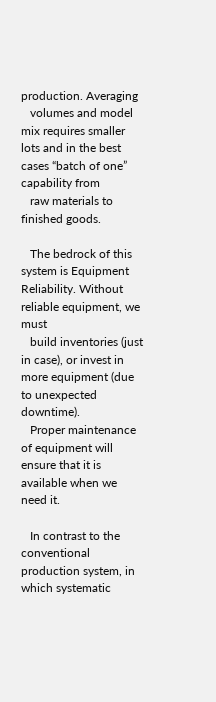production. Averaging
   volumes and model mix requires smaller lots and in the best cases “batch of one” capability from
   raw materials to finished goods.

   The bedrock of this system is Equipment Reliability. Without reliable equipment, we must
   build inventories (just in case), or invest in more equipment (due to unexpected downtime).
   Proper maintenance of equipment will ensure that it is available when we need it.

   In contrast to the conventional production system, in which systematic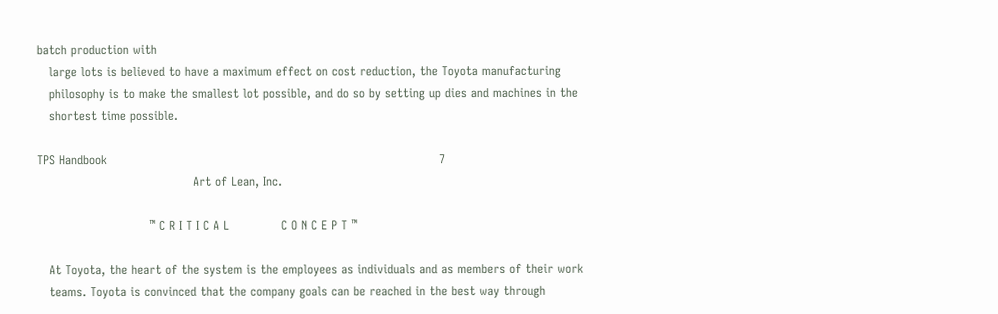batch production with
   large lots is believed to have a maximum effect on cost reduction, the Toyota manufacturing
   philosophy is to make the smallest lot possible, and do so by setting up dies and machines in the
   shortest time possible.

TPS Handbook                                                                                   7
                                       Art of Lean, Inc.

                            ™ C R I T I C A L             C O N C E P T ™

   At Toyota, the heart of the system is the employees as individuals and as members of their work
   teams. Toyota is convinced that the company goals can be reached in the best way through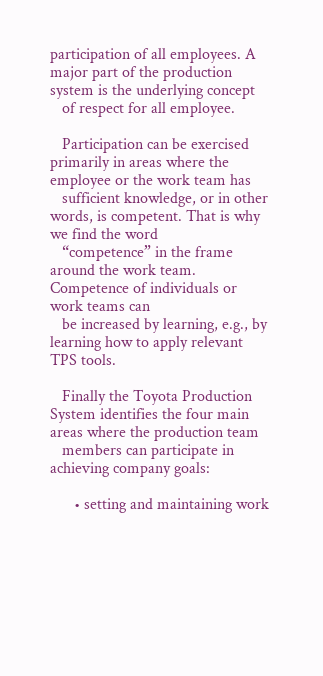participation of all employees. A major part of the production system is the underlying concept
   of respect for all employee.

   Participation can be exercised primarily in areas where the employee or the work team has
   sufficient knowledge, or in other words, is competent. That is why we find the word
   “competence” in the frame around the work team. Competence of individuals or work teams can
   be increased by learning, e.g., by learning how to apply relevant TPS tools.

   Finally the Toyota Production System identifies the four main areas where the production team
   members can participate in achieving company goals:

      • setting and maintaining work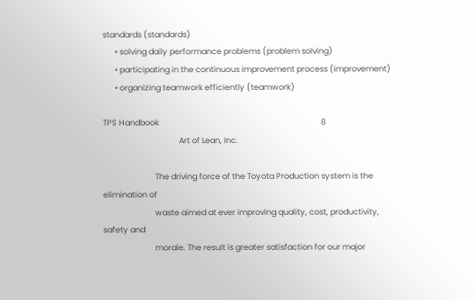standards (standards)
      • solving daily performance problems (problem solving)
      • participating in the continuous improvement process (improvement)
      • organizing teamwork efficiently (teamwork)

TPS Handbook                                                                                 8
                                      Art of Lean, Inc.

                          The driving force of the Toyota Production system is the elimination of
                          waste aimed at ever improving quality, cost, productivity, safety and
                          morale. The result is greater satisfaction for our major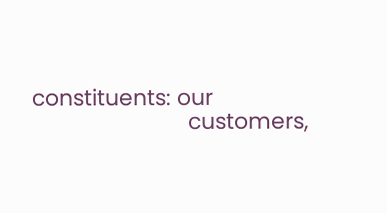constituents: our
                          customers,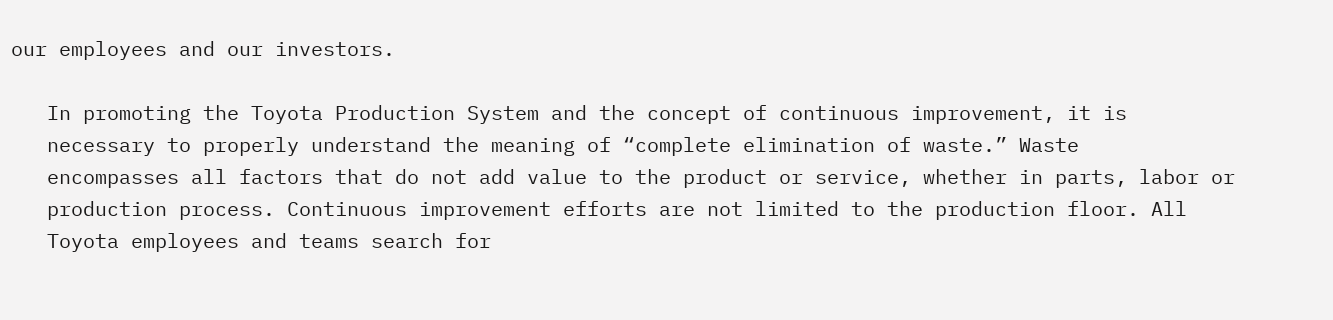our employees and our investors.

   In promoting the Toyota Production System and the concept of continuous improvement, it is
   necessary to properly understand the meaning of “complete elimination of waste.” Waste
   encompasses all factors that do not add value to the product or service, whether in parts, labor or
   production process. Continuous improvement efforts are not limited to the production floor. All
   Toyota employees and teams search for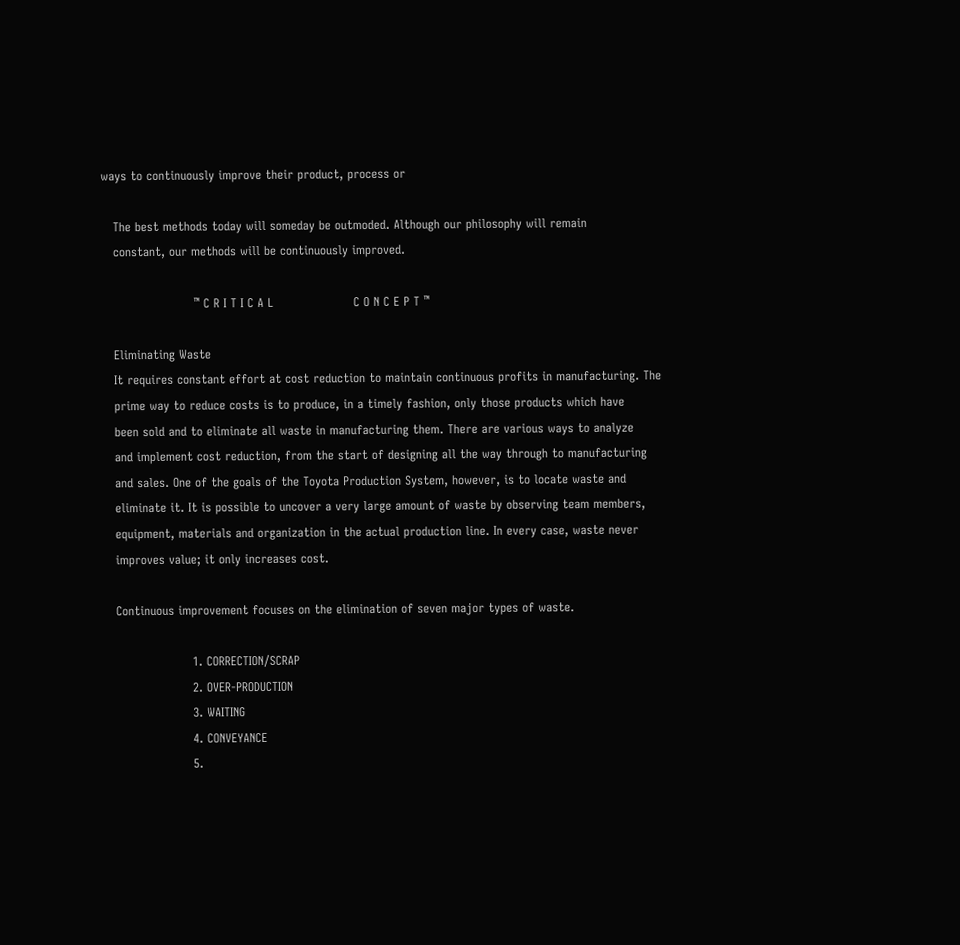ways to continuously improve their product, process or

   The best methods today will someday be outmoded. Although our philosophy will remain
   constant, our methods will be continuously improved.

                       ™ C R I T I C A L                    C O N C E P T ™

   Eliminating Waste
   It requires constant effort at cost reduction to maintain continuous profits in manufacturing. The
   prime way to reduce costs is to produce, in a timely fashion, only those products which have
   been sold and to eliminate all waste in manufacturing them. There are various ways to analyze
   and implement cost reduction, from the start of designing all the way through to manufacturing
   and sales. One of the goals of the Toyota Production System, however, is to locate waste and
   eliminate it. It is possible to uncover a very large amount of waste by observing team members,
   equipment, materials and organization in the actual production line. In every case, waste never
   improves value; it only increases cost.

   Continuous improvement focuses on the elimination of seven major types of waste.

                      1. CORRECTION/SCRAP
                      2. OVER-PRODUCTION
                      3. WAITING
                      4. CONVEYANCE
                      5.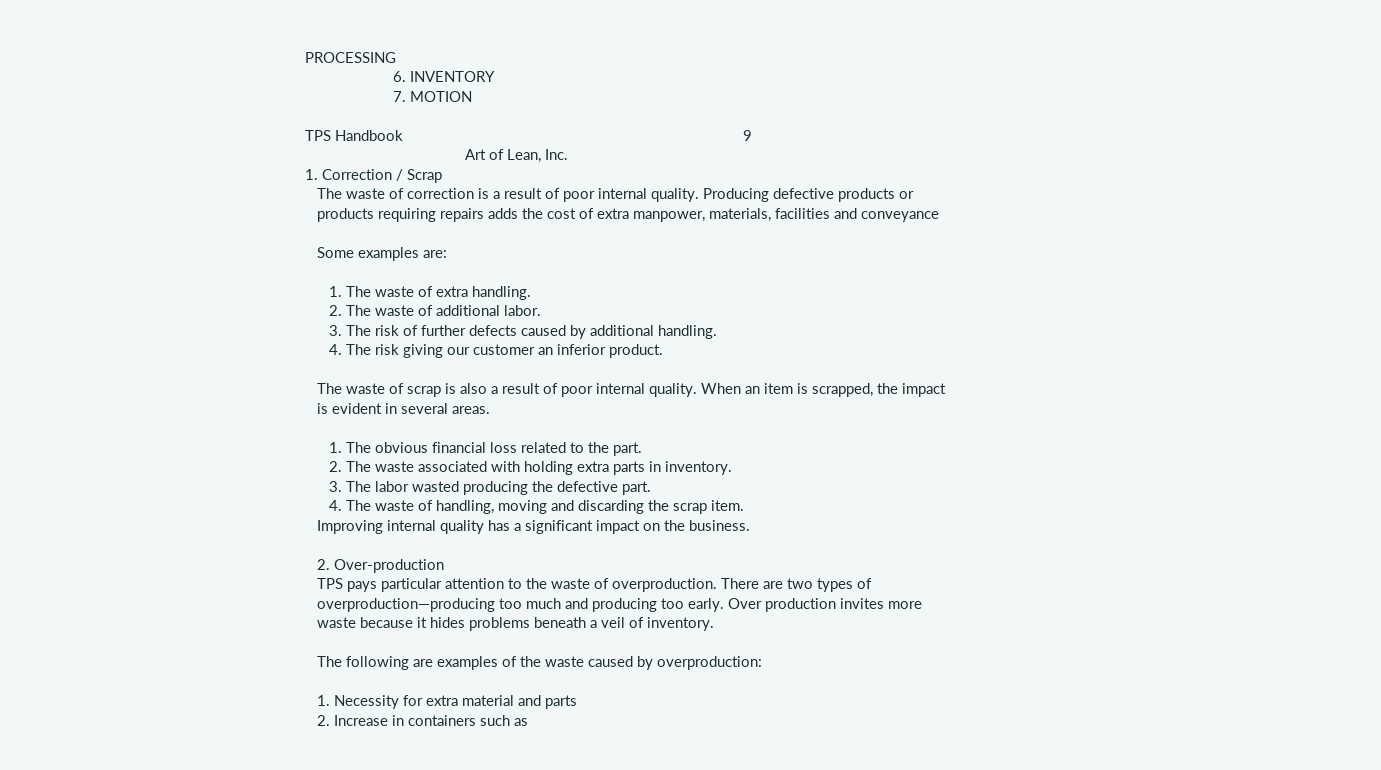PROCESSING
                      6. INVENTORY
                      7. MOTION

TPS Handbook                                                                                     9
                                        Art of Lean, Inc.
1. Correction / Scrap
   The waste of correction is a result of poor internal quality. Producing defective products or
   products requiring repairs adds the cost of extra manpower, materials, facilities and conveyance

   Some examples are:

      1. The waste of extra handling.
      2. The waste of additional labor.
      3. The risk of further defects caused by additional handling.
      4. The risk giving our customer an inferior product.

   The waste of scrap is also a result of poor internal quality. When an item is scrapped, the impact
   is evident in several areas.

      1. The obvious financial loss related to the part.
      2. The waste associated with holding extra parts in inventory.
      3. The labor wasted producing the defective part.
      4. The waste of handling, moving and discarding the scrap item.
   Improving internal quality has a significant impact on the business.

   2. Over-production
   TPS pays particular attention to the waste of overproduction. There are two types of
   overproduction—producing too much and producing too early. Over production invites more
   waste because it hides problems beneath a veil of inventory.

   The following are examples of the waste caused by overproduction:

   1. Necessity for extra material and parts
   2. Increase in containers such as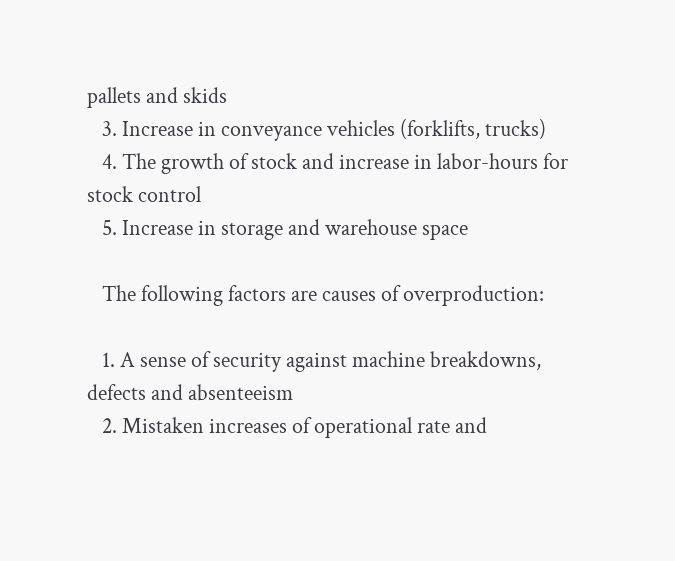pallets and skids
   3. Increase in conveyance vehicles (forklifts, trucks)
   4. The growth of stock and increase in labor-hours for stock control
   5. Increase in storage and warehouse space

   The following factors are causes of overproduction:

   1. A sense of security against machine breakdowns, defects and absenteeism
   2. Mistaken increases of operational rate and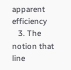apparent efficiency
   3. The notion that line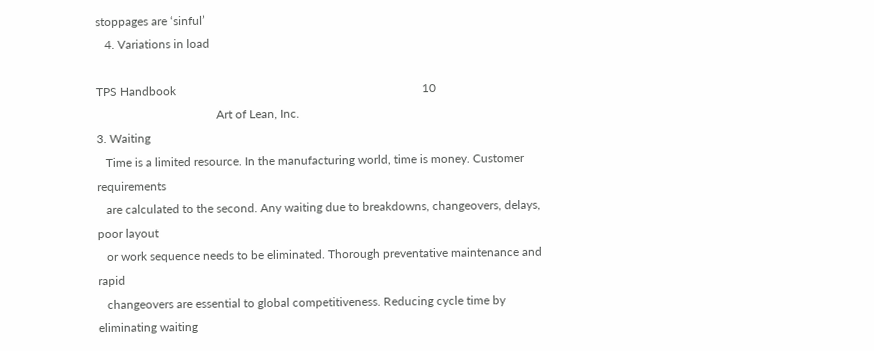stoppages are ‘sinful’
   4. Variations in load

TPS Handbook                                                                                  10
                                        Art of Lean, Inc.
3. Waiting
   Time is a limited resource. In the manufacturing world, time is money. Customer requirements
   are calculated to the second. Any waiting due to breakdowns, changeovers, delays, poor layout
   or work sequence needs to be eliminated. Thorough preventative maintenance and rapid
   changeovers are essential to global competitiveness. Reducing cycle time by eliminating waiting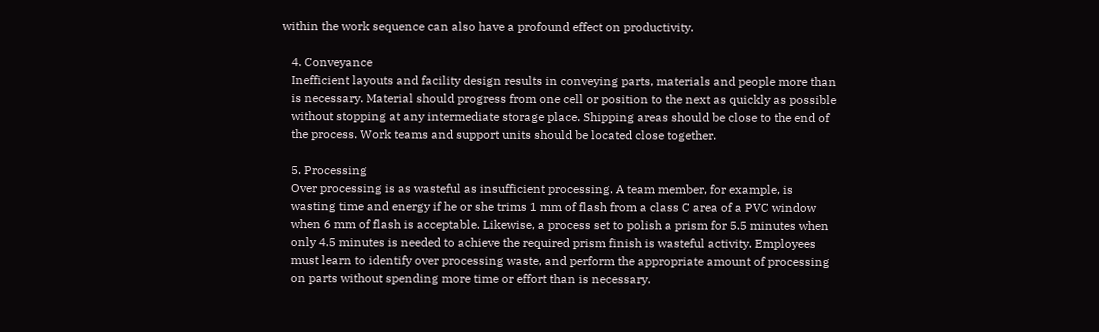within the work sequence can also have a profound effect on productivity.

   4. Conveyance
   Inefficient layouts and facility design results in conveying parts, materials and people more than
   is necessary. Material should progress from one cell or position to the next as quickly as possible
   without stopping at any intermediate storage place. Shipping areas should be close to the end of
   the process. Work teams and support units should be located close together.

   5. Processing
   Over processing is as wasteful as insufficient processing. A team member, for example, is
   wasting time and energy if he or she trims 1 mm of flash from a class C area of a PVC window
   when 6 mm of flash is acceptable. Likewise, a process set to polish a prism for 5.5 minutes when
   only 4.5 minutes is needed to achieve the required prism finish is wasteful activity. Employees
   must learn to identify over processing waste, and perform the appropriate amount of processing
   on parts without spending more time or effort than is necessary.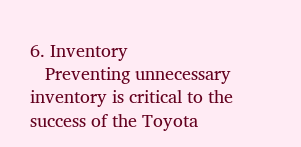6. Inventory
   Preventing unnecessary inventory is critical to the success of the Toyota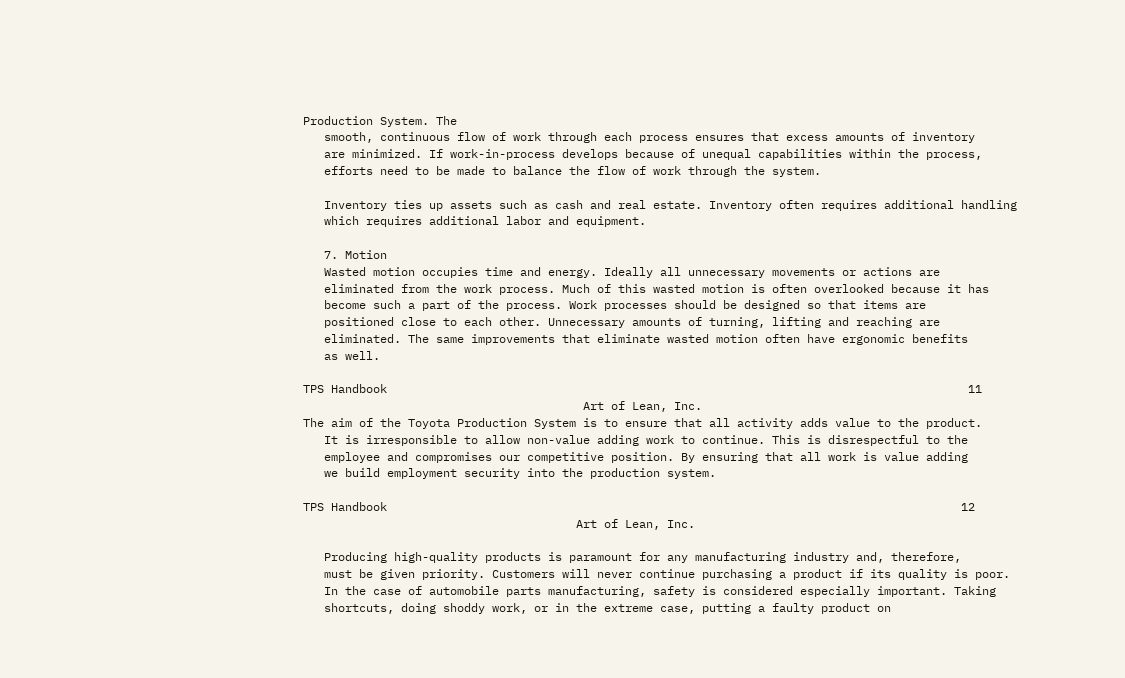Production System. The
   smooth, continuous flow of work through each process ensures that excess amounts of inventory
   are minimized. If work-in-process develops because of unequal capabilities within the process,
   efforts need to be made to balance the flow of work through the system.

   Inventory ties up assets such as cash and real estate. Inventory often requires additional handling
   which requires additional labor and equipment.

   7. Motion
   Wasted motion occupies time and energy. Ideally all unnecessary movements or actions are
   eliminated from the work process. Much of this wasted motion is often overlooked because it has
   become such a part of the process. Work processes should be designed so that items are
   positioned close to each other. Unnecessary amounts of turning, lifting and reaching are
   eliminated. The same improvements that eliminate wasted motion often have ergonomic benefits
   as well.

TPS Handbook                                                                                   11
                                        Art of Lean, Inc.
The aim of the Toyota Production System is to ensure that all activity adds value to the product.
   It is irresponsible to allow non-value adding work to continue. This is disrespectful to the
   employee and compromises our competitive position. By ensuring that all work is value adding
   we build employment security into the production system.

TPS Handbook                                                                                  12
                                       Art of Lean, Inc.

   Producing high-quality products is paramount for any manufacturing industry and, therefore,
   must be given priority. Customers will never continue purchasing a product if its quality is poor.
   In the case of automobile parts manufacturing, safety is considered especially important. Taking
   shortcuts, doing shoddy work, or in the extreme case, putting a faulty product on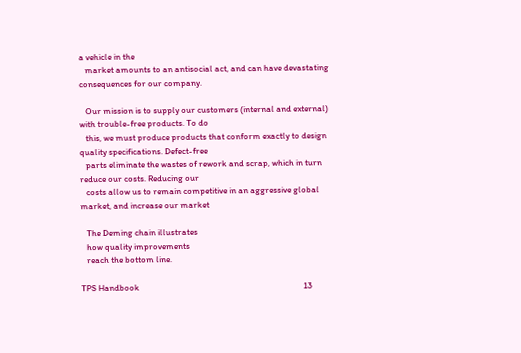a vehicle in the
   market amounts to an antisocial act, and can have devastating consequences for our company.

   Our mission is to supply our customers (internal and external) with trouble-free products. To do
   this, we must produce products that conform exactly to design quality specifications. Defect-free
   parts eliminate the wastes of rework and scrap, which in turn reduce our costs. Reducing our
   costs allow us to remain competitive in an aggressive global market, and increase our market

   The Deming chain illustrates
   how quality improvements
   reach the bottom line.

TPS Handbook                                                                                  13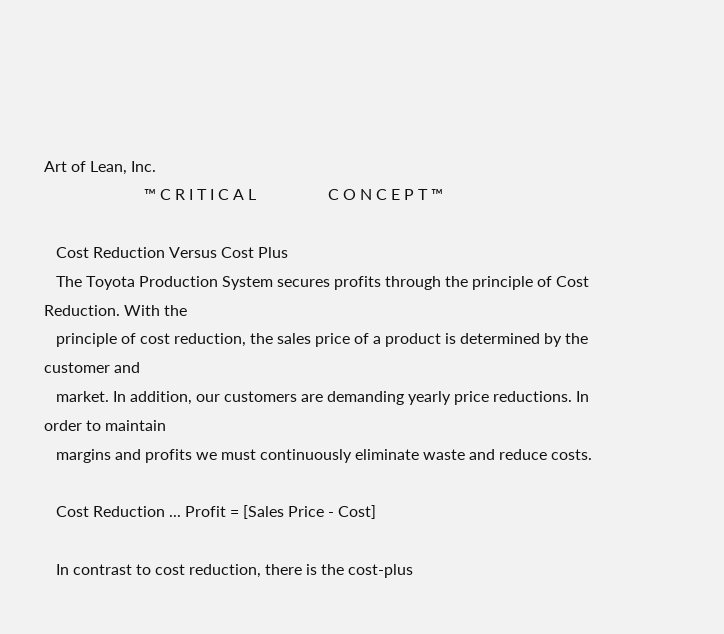Art of Lean, Inc.
                         ™ C R I T I C A L                  C O N C E P T ™

   Cost Reduction Versus Cost Plus
   The Toyota Production System secures profits through the principle of Cost Reduction. With the
   principle of cost reduction, the sales price of a product is determined by the customer and
   market. In addition, our customers are demanding yearly price reductions. In order to maintain
   margins and profits we must continuously eliminate waste and reduce costs.

   Cost Reduction ... Profit = [Sales Price - Cost]

   In contrast to cost reduction, there is the cost-plus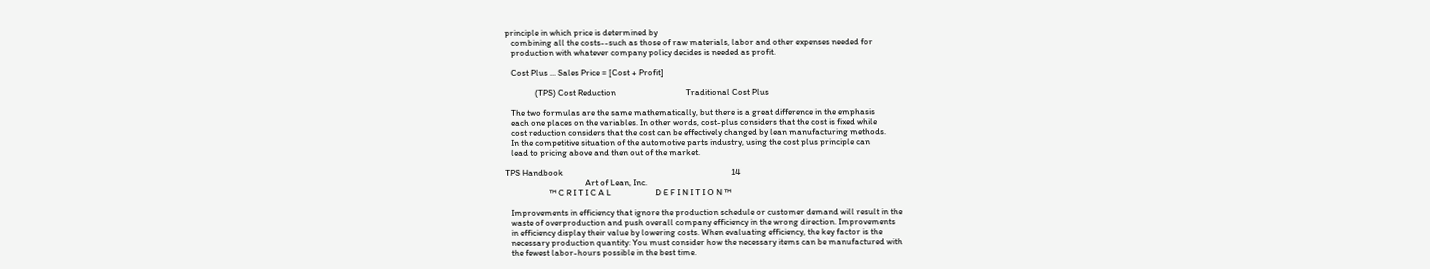principle in which price is determined by
   combining all the costs--such as those of raw materials, labor and other expenses needed for
   production with whatever company policy decides is needed as profit.

   Cost Plus ... Sales Price = [Cost + Profit]

               (TPS) Cost Reduction                                   Traditional Cost Plus

   The two formulas are the same mathematically, but there is a great difference in the emphasis
   each one places on the variables. In other words, cost-plus considers that the cost is fixed while
   cost reduction considers that the cost can be effectively changed by lean manufacturing methods.
   In the competitive situation of the automotive parts industry, using the cost plus principle can
   lead to pricing above and then out of the market.

TPS Handbook                                                                                    14
                                        Art of Lean, Inc.
                      ™ C R I T I C A L                      D E F I N I T I O N ™

   Improvements in efficiency that ignore the production schedule or customer demand will result in the
   waste of overproduction and push overall company efficiency in the wrong direction. Improvements
   in efficiency display their value by lowering costs. When evaluating efficiency, the key factor is the
   necessary production quantity: You must consider how the necessary items can be manufactured with
   the fewest labor-hours possible in the best time.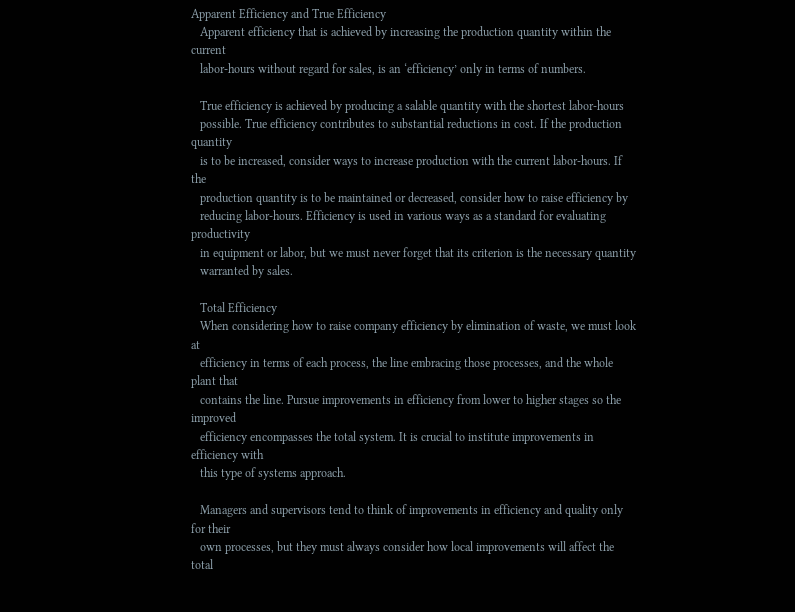Apparent Efficiency and True Efficiency
   Apparent efficiency that is achieved by increasing the production quantity within the current
   labor-hours without regard for sales, is an ‘efficiency’ only in terms of numbers.

   True efficiency is achieved by producing a salable quantity with the shortest labor-hours
   possible. True efficiency contributes to substantial reductions in cost. If the production quantity
   is to be increased, consider ways to increase production with the current labor-hours. If the
   production quantity is to be maintained or decreased, consider how to raise efficiency by
   reducing labor-hours. Efficiency is used in various ways as a standard for evaluating productivity
   in equipment or labor, but we must never forget that its criterion is the necessary quantity
   warranted by sales.

   Total Efficiency
   When considering how to raise company efficiency by elimination of waste, we must look at
   efficiency in terms of each process, the line embracing those processes, and the whole plant that
   contains the line. Pursue improvements in efficiency from lower to higher stages so the improved
   efficiency encompasses the total system. It is crucial to institute improvements in efficiency with
   this type of systems approach.

   Managers and supervisors tend to think of improvements in efficiency and quality only for their
   own processes, but they must always consider how local improvements will affect the total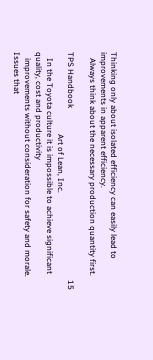Thinking only about isolated efficiency can easily lead to improvements in apparent efficiency.
   Always think about the necessary production quantity first.

TPS Handbook                                                                                      15
                                         Art of Lean, Inc.
   In the Toyota culture it is impossible to achieve significant quality, cost and productivity
   improvements without consideration for safety and morale. Issues that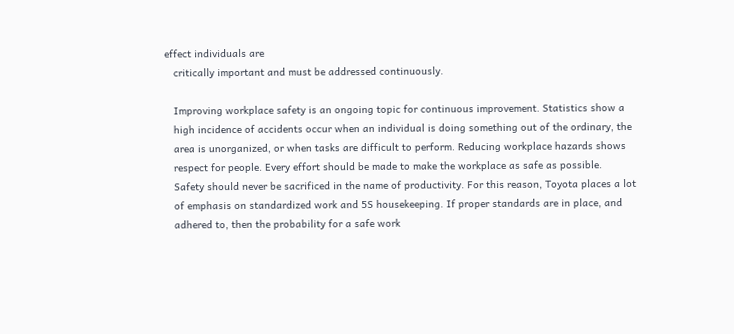effect individuals are
   critically important and must be addressed continuously.

   Improving workplace safety is an ongoing topic for continuous improvement. Statistics show a
   high incidence of accidents occur when an individual is doing something out of the ordinary, the
   area is unorganized, or when tasks are difficult to perform. Reducing workplace hazards shows
   respect for people. Every effort should be made to make the workplace as safe as possible.
   Safety should never be sacrificed in the name of productivity. For this reason, Toyota places a lot
   of emphasis on standardized work and 5S housekeeping. If proper standards are in place, and
   adhered to, then the probability for a safe work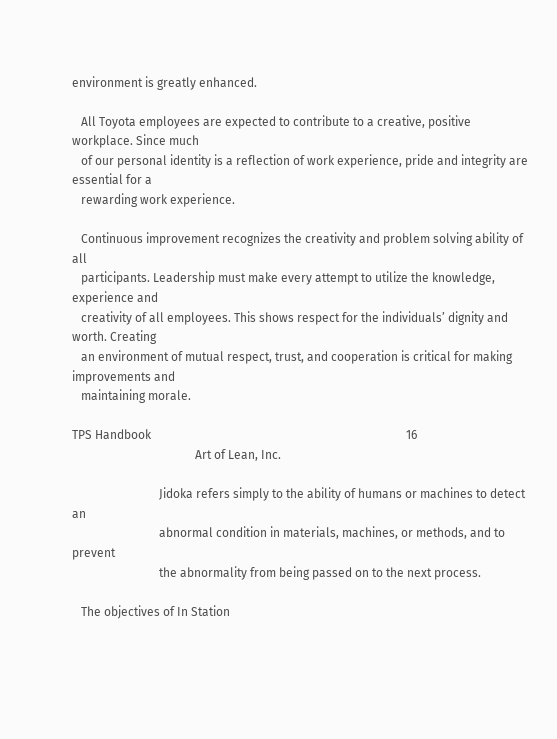environment is greatly enhanced.

   All Toyota employees are expected to contribute to a creative, positive workplace. Since much
   of our personal identity is a reflection of work experience, pride and integrity are essential for a
   rewarding work experience.

   Continuous improvement recognizes the creativity and problem solving ability of all
   participants. Leadership must make every attempt to utilize the knowledge, experience and
   creativity of all employees. This shows respect for the individuals’ dignity and worth. Creating
   an environment of mutual respect, trust, and cooperation is critical for making improvements and
   maintaining morale.

TPS Handbook                                                                                     16
                                         Art of Lean, Inc.

                             Jidoka refers simply to the ability of humans or machines to detect an
                             abnormal condition in materials, machines, or methods, and to prevent
                             the abnormality from being passed on to the next process.

   The objectives of In Station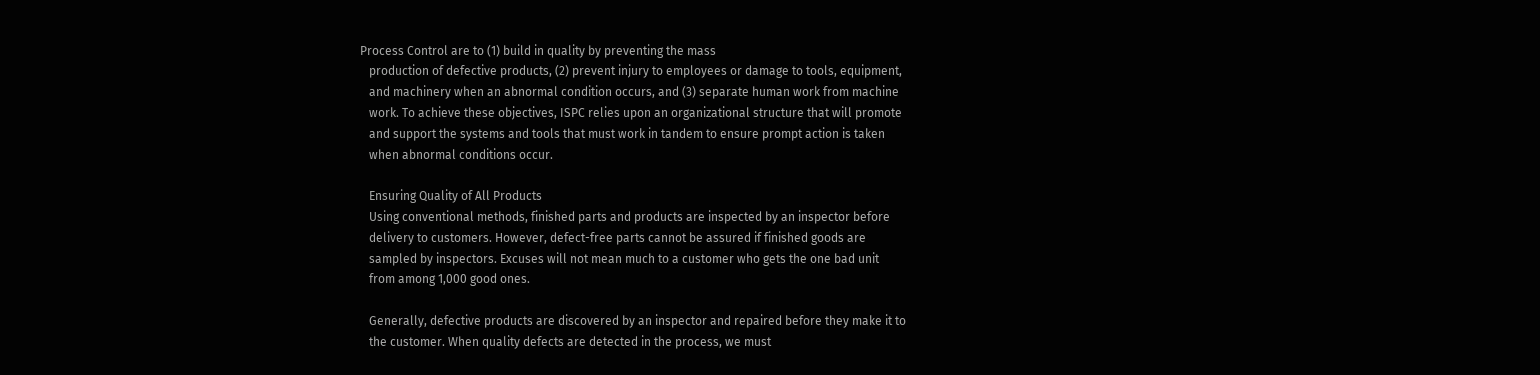Process Control are to (1) build in quality by preventing the mass
   production of defective products, (2) prevent injury to employees or damage to tools, equipment,
   and machinery when an abnormal condition occurs, and (3) separate human work from machine
   work. To achieve these objectives, ISPC relies upon an organizational structure that will promote
   and support the systems and tools that must work in tandem to ensure prompt action is taken
   when abnormal conditions occur.

   Ensuring Quality of All Products
   Using conventional methods, finished parts and products are inspected by an inspector before
   delivery to customers. However, defect-free parts cannot be assured if finished goods are
   sampled by inspectors. Excuses will not mean much to a customer who gets the one bad unit
   from among 1,000 good ones.

   Generally, defective products are discovered by an inspector and repaired before they make it to
   the customer. When quality defects are detected in the process, we must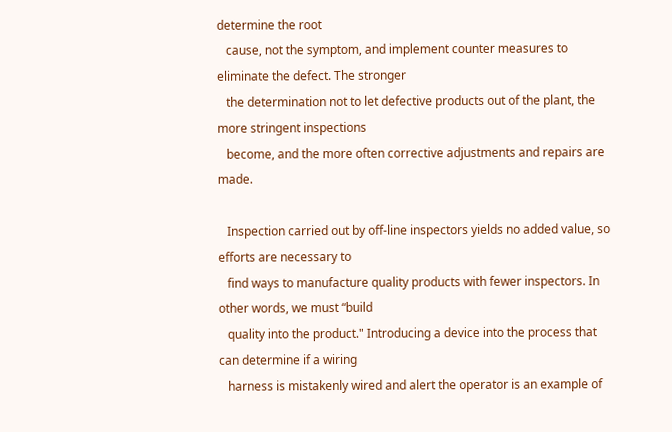determine the root
   cause, not the symptom, and implement counter measures to eliminate the defect. The stronger
   the determination not to let defective products out of the plant, the more stringent inspections
   become, and the more often corrective adjustments and repairs are made.

   Inspection carried out by off-line inspectors yields no added value, so efforts are necessary to
   find ways to manufacture quality products with fewer inspectors. In other words, we must “build
   quality into the product." Introducing a device into the process that can determine if a wiring
   harness is mistakenly wired and alert the operator is an example of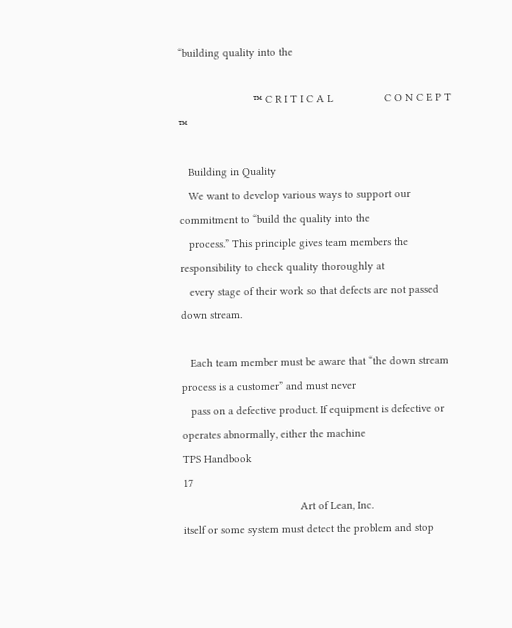“building quality into the

                         ™ C R I T I C A L                 C O N C E P T ™

   Building in Quality
   We want to develop various ways to support our commitment to “build the quality into the
   process.” This principle gives team members the responsibility to check quality thoroughly at
   every stage of their work so that defects are not passed down stream.

   Each team member must be aware that “the down stream process is a customer” and must never
   pass on a defective product. If equipment is defective or operates abnormally, either the machine
TPS Handbook                                                                                 17
                                       Art of Lean, Inc.
itself or some system must detect the problem and stop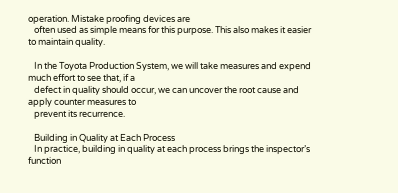operation. Mistake proofing devices are
   often used as simple means for this purpose. This also makes it easier to maintain quality.

   In the Toyota Production System, we will take measures and expend much effort to see that, if a
   defect in quality should occur, we can uncover the root cause and apply counter measures to
   prevent its recurrence.

   Building in Quality at Each Process
   In practice, building in quality at each process brings the inspector’s function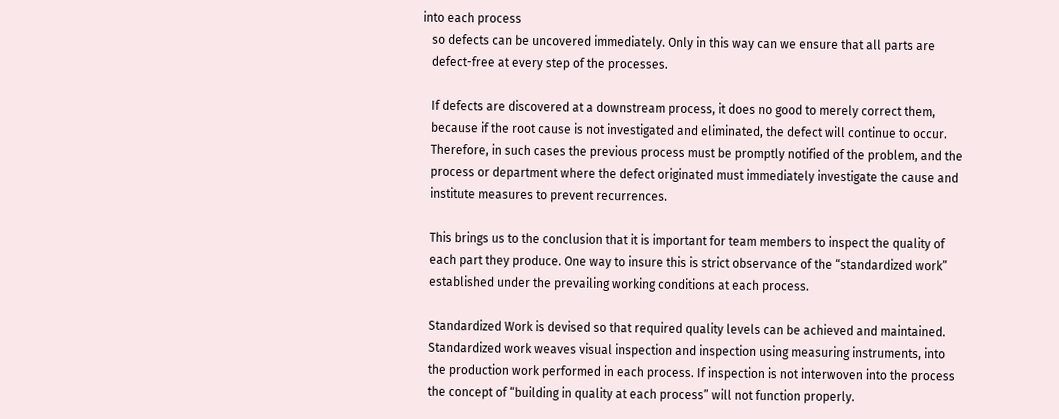into each process
   so defects can be uncovered immediately. Only in this way can we ensure that all parts are
   defect-free at every step of the processes.

   If defects are discovered at a downstream process, it does no good to merely correct them,
   because if the root cause is not investigated and eliminated, the defect will continue to occur.
   Therefore, in such cases the previous process must be promptly notified of the problem, and the
   process or department where the defect originated must immediately investigate the cause and
   institute measures to prevent recurrences.

   This brings us to the conclusion that it is important for team members to inspect the quality of
   each part they produce. One way to insure this is strict observance of the “standardized work”
   established under the prevailing working conditions at each process.

   Standardized Work is devised so that required quality levels can be achieved and maintained.
   Standardized work weaves visual inspection and inspection using measuring instruments, into
   the production work performed in each process. If inspection is not interwoven into the process
   the concept of “building in quality at each process” will not function properly.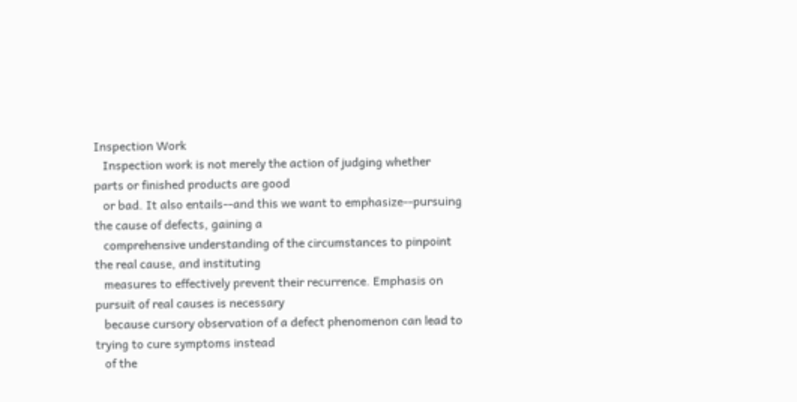Inspection Work
   Inspection work is not merely the action of judging whether parts or finished products are good
   or bad. It also entails--and this we want to emphasize--pursuing the cause of defects, gaining a
   comprehensive understanding of the circumstances to pinpoint the real cause, and instituting
   measures to effectively prevent their recurrence. Emphasis on pursuit of real causes is necessary
   because cursory observation of a defect phenomenon can lead to trying to cure symptoms instead
   of the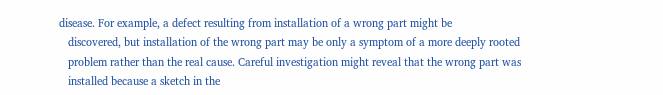disease. For example, a defect resulting from installation of a wrong part might be
   discovered, but installation of the wrong part may be only a symptom of a more deeply rooted
   problem rather than the real cause. Careful investigation might reveal that the wrong part was
   installed because a sketch in the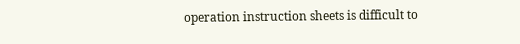operation instruction sheets is difficult to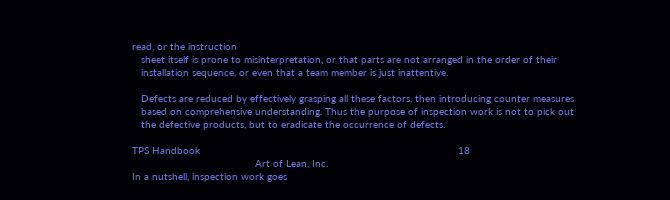read, or the instruction
   sheet itself is prone to misinterpretation, or that parts are not arranged in the order of their
   installation sequence, or even that a team member is just inattentive.

   Defects are reduced by effectively grasping all these factors, then introducing counter measures
   based on comprehensive understanding. Thus the purpose of inspection work is not to pick out
   the defective products, but to eradicate the occurrence of defects.

TPS Handbook                                                                                      18
                                         Art of Lean, Inc.
In a nutshell, inspection work goes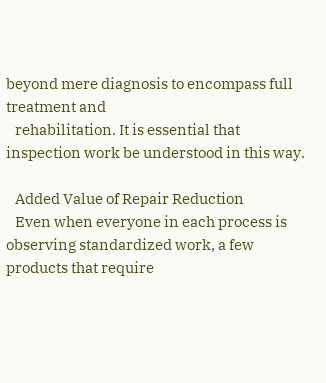beyond mere diagnosis to encompass full treatment and
   rehabilitation. It is essential that inspection work be understood in this way.

   Added Value of Repair Reduction
   Even when everyone in each process is observing standardized work, a few products that require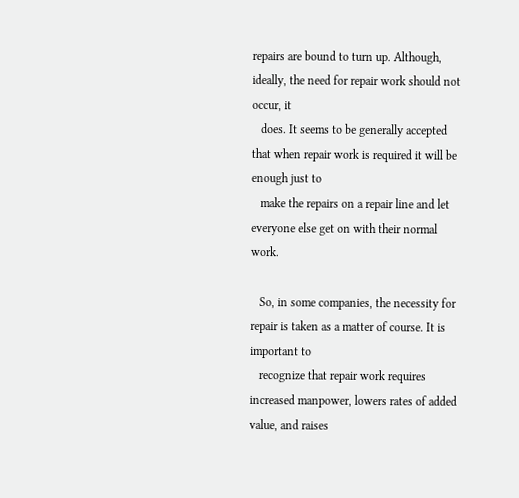repairs are bound to turn up. Although, ideally, the need for repair work should not occur, it
   does. It seems to be generally accepted that when repair work is required it will be enough just to
   make the repairs on a repair line and let everyone else get on with their normal work.

   So, in some companies, the necessity for repair is taken as a matter of course. It is important to
   recognize that repair work requires increased manpower, lowers rates of added value, and raises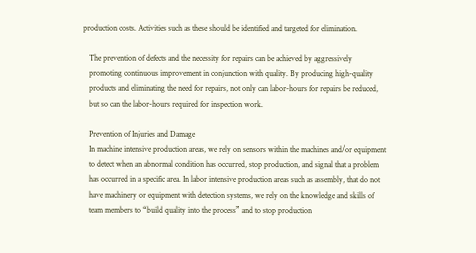production costs. Activities such as these should be identified and targeted for elimination.

   The prevention of defects and the necessity for repairs can be achieved by aggressively
   promoting continuous improvement in conjunction with quality. By producing high-quality
   products and eliminating the need for repairs, not only can labor-hours for repairs be reduced,
   but so can the labor-hours required for inspection work.

   Prevention of Injuries and Damage
   In machine intensive production areas, we rely on sensors within the machines and/or equipment
   to detect when an abnormal condition has occurred, stop production, and signal that a problem
   has occurred in a specific area. In labor intensive production areas such as assembly, that do not
   have machinery or equipment with detection systems, we rely on the knowledge and skills of
   team members to “build quality into the process” and to stop production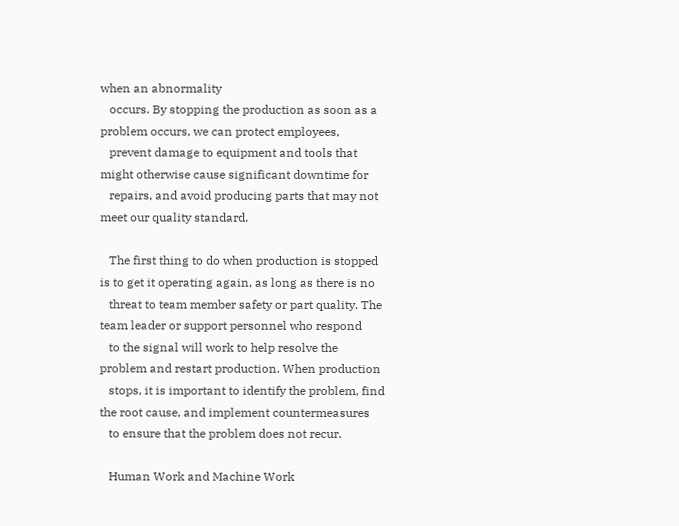when an abnormality
   occurs. By stopping the production as soon as a problem occurs, we can protect employees,
   prevent damage to equipment and tools that might otherwise cause significant downtime for
   repairs, and avoid producing parts that may not meet our quality standard.

   The first thing to do when production is stopped is to get it operating again, as long as there is no
   threat to team member safety or part quality. The team leader or support personnel who respond
   to the signal will work to help resolve the problem and restart production. When production
   stops, it is important to identify the problem, find the root cause, and implement countermeasures
   to ensure that the problem does not recur.

   Human Work and Machine Work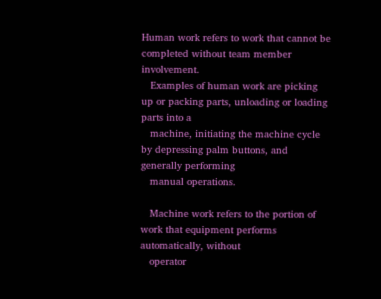Human work refers to work that cannot be completed without team member involvement.
   Examples of human work are picking up or packing parts, unloading or loading parts into a
   machine, initiating the machine cycle by depressing palm buttons, and generally performing
   manual operations.

   Machine work refers to the portion of work that equipment performs automatically, without
   operator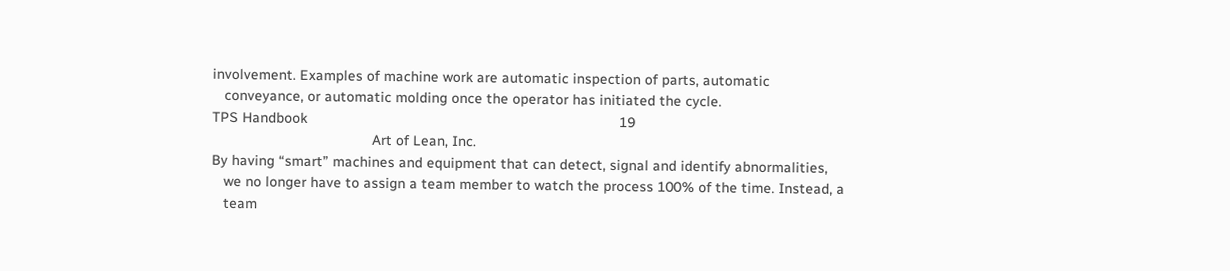involvement. Examples of machine work are automatic inspection of parts, automatic
   conveyance, or automatic molding once the operator has initiated the cycle.
TPS Handbook                                                                              19
                                        Art of Lean, Inc.
By having “smart” machines and equipment that can detect, signal and identify abnormalities,
   we no longer have to assign a team member to watch the process 100% of the time. Instead, a
   team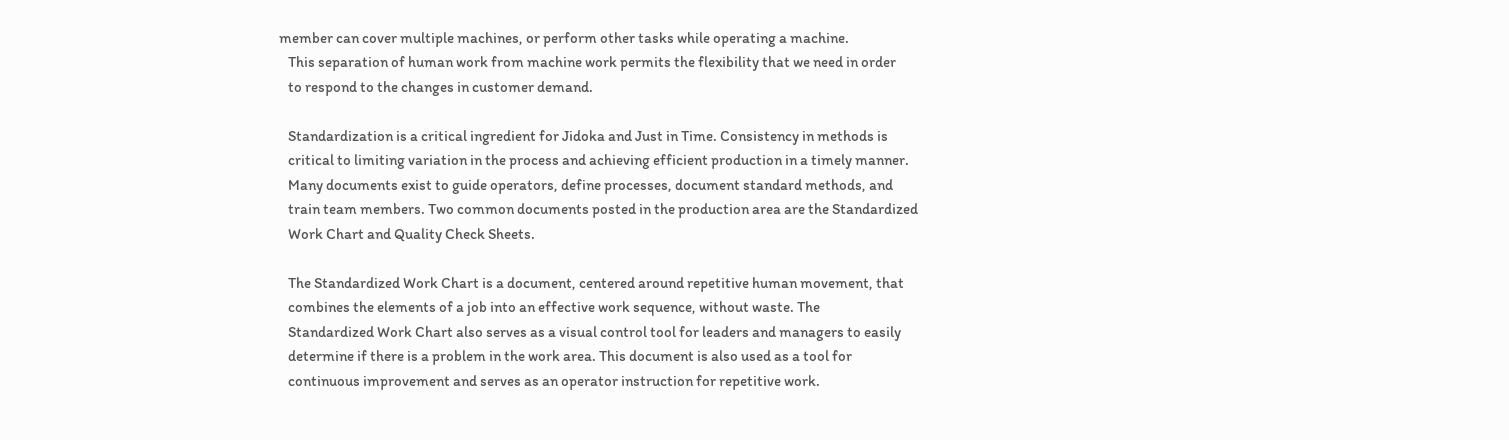member can cover multiple machines, or perform other tasks while operating a machine.
   This separation of human work from machine work permits the flexibility that we need in order
   to respond to the changes in customer demand.

   Standardization is a critical ingredient for Jidoka and Just in Time. Consistency in methods is
   critical to limiting variation in the process and achieving efficient production in a timely manner.
   Many documents exist to guide operators, define processes, document standard methods, and
   train team members. Two common documents posted in the production area are the Standardized
   Work Chart and Quality Check Sheets.

   The Standardized Work Chart is a document, centered around repetitive human movement, that
   combines the elements of a job into an effective work sequence, without waste. The
   Standardized Work Chart also serves as a visual control tool for leaders and managers to easily
   determine if there is a problem in the work area. This document is also used as a tool for
   continuous improvement and serves as an operator instruction for repetitive work.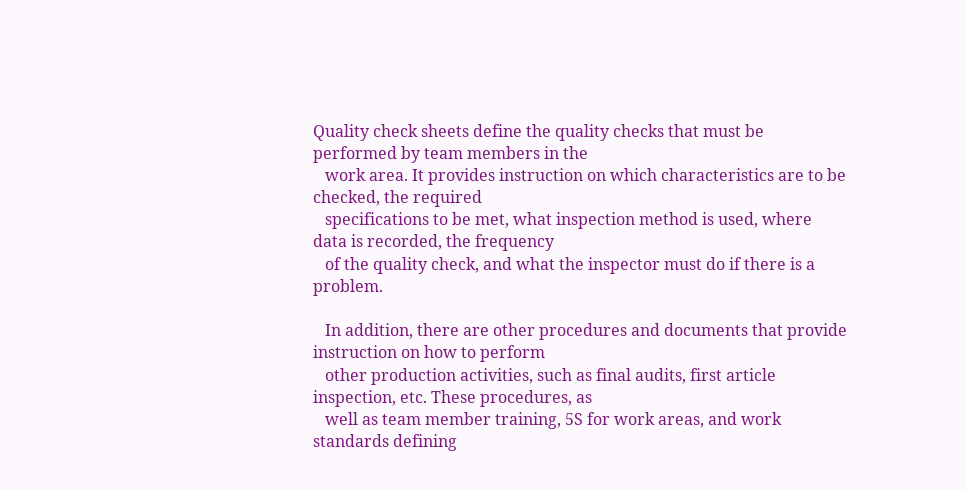Quality check sheets define the quality checks that must be performed by team members in the
   work area. It provides instruction on which characteristics are to be checked, the required
   specifications to be met, what inspection method is used, where data is recorded, the frequency
   of the quality check, and what the inspector must do if there is a problem.

   In addition, there are other procedures and documents that provide instruction on how to perform
   other production activities, such as final audits, first article inspection, etc. These procedures, as
   well as team member training, 5S for work areas, and work standards defining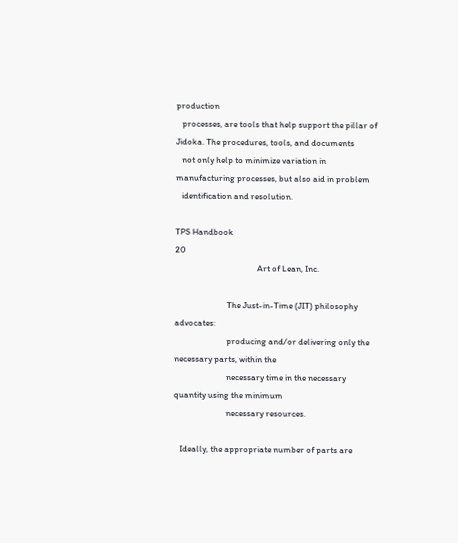production
   processes, are tools that help support the pillar of Jidoka. The procedures, tools, and documents
   not only help to minimize variation in manufacturing processes, but also aid in problem
   identification and resolution.

TPS Handbook                                                                                     20
                                         Art of Lean, Inc.

                          The Just-in-Time (JIT) philosophy advocates:
                          producing and/or delivering only the necessary parts, within the
                          necessary time in the necessary quantity using the minimum
                          necessary resources.

   Ideally, the appropriate number of parts are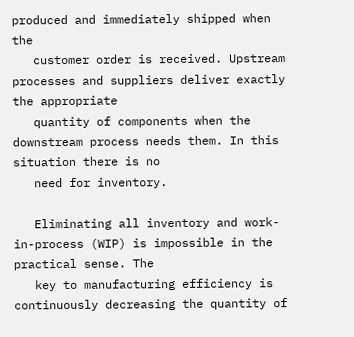produced and immediately shipped when the
   customer order is received. Upstream processes and suppliers deliver exactly the appropriate
   quantity of components when the downstream process needs them. In this situation there is no
   need for inventory.

   Eliminating all inventory and work-in-process (WIP) is impossible in the practical sense. The
   key to manufacturing efficiency is continuously decreasing the quantity of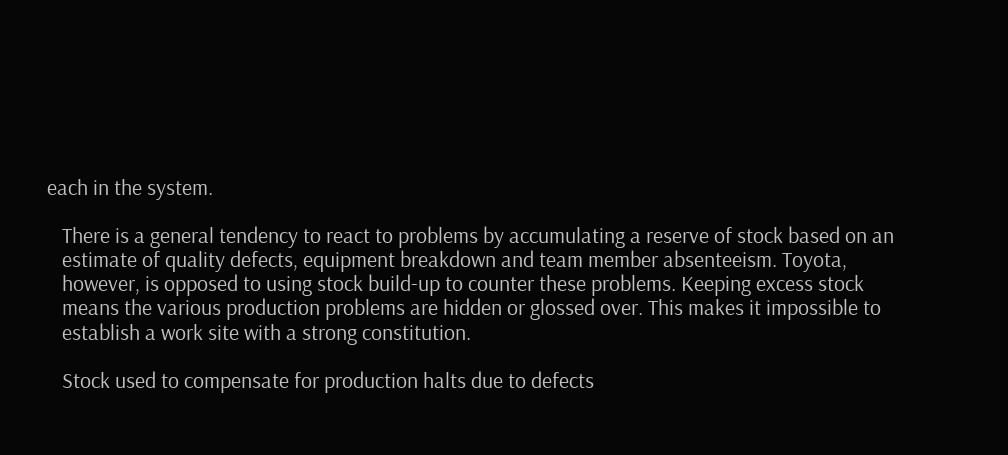each in the system.

   There is a general tendency to react to problems by accumulating a reserve of stock based on an
   estimate of quality defects, equipment breakdown and team member absenteeism. Toyota,
   however, is opposed to using stock build-up to counter these problems. Keeping excess stock
   means the various production problems are hidden or glossed over. This makes it impossible to
   establish a work site with a strong constitution.

   Stock used to compensate for production halts due to defects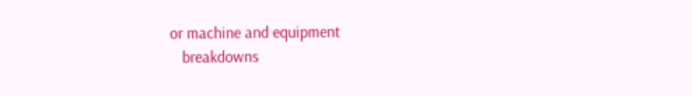or machine and equipment
   breakdowns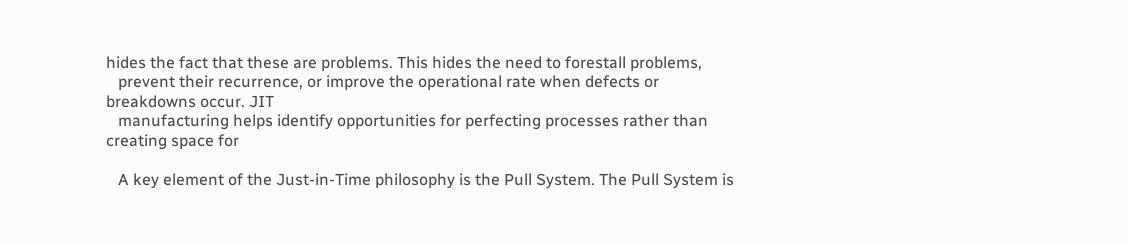hides the fact that these are problems. This hides the need to forestall problems,
   prevent their recurrence, or improve the operational rate when defects or breakdowns occur. JIT
   manufacturing helps identify opportunities for perfecting processes rather than creating space for

   A key element of the Just-in-Time philosophy is the Pull System. The Pull System is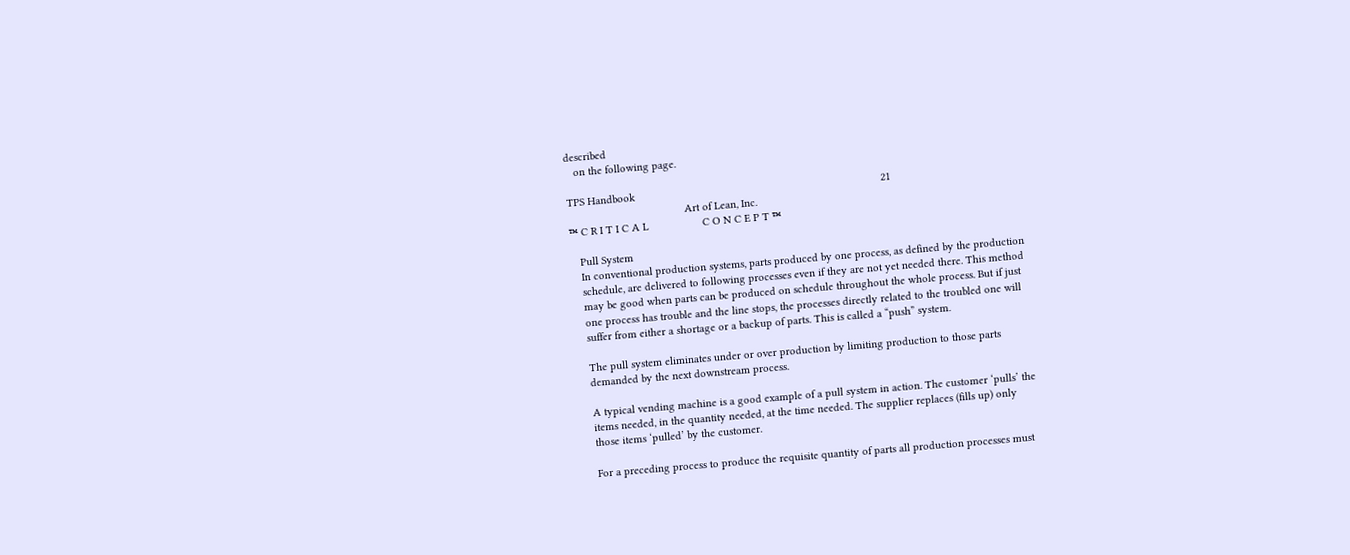described
   on the following page.

TPS Handbook                                                                                  21
                                       Art of Lean, Inc.
™ C R I T I C A L                  C O N C E P T ™

   Pull System
   In conventional production systems, parts produced by one process, as defined by the production
   schedule, are delivered to following processes even if they are not yet needed there. This method
   may be good when parts can be produced on schedule throughout the whole process. But if just
   one process has trouble and the line stops, the processes directly related to the troubled one will
   suffer from either a shortage or a backup of parts. This is called a “push” system.

   The pull system eliminates under or over production by limiting production to those parts
   demanded by the next downstream process.

   A typical vending machine is a good example of a pull system in action. The customer ‘pulls’ the
   items needed, in the quantity needed, at the time needed. The supplier replaces (fills up) only
   those items ‘pulled’ by the customer.

   For a preceding process to produce the requisite quantity of parts all production processes must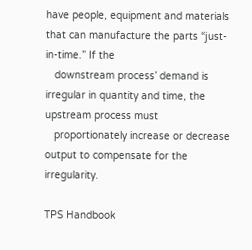have people, equipment and materials that can manufacture the parts “just-in-time.” If the
   downstream process’ demand is irregular in quantity and time, the upstream process must
   proportionately increase or decrease output to compensate for the irregularity.

TPS Handbook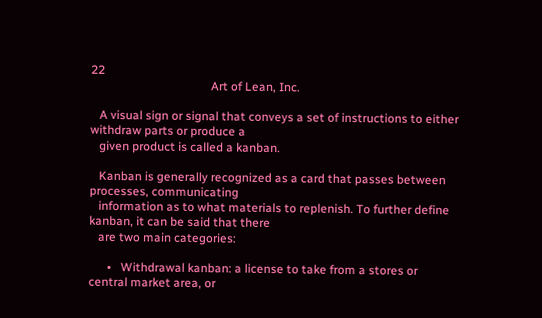22
                                        Art of Lean, Inc.

   A visual sign or signal that conveys a set of instructions to either withdraw parts or produce a
   given product is called a kanban.

   Kanban is generally recognized as a card that passes between processes, communicating
   information as to what materials to replenish. To further define kanban, it can be said that there
   are two main categories:

      •   Withdrawal kanban: a license to take from a stores or central market area, or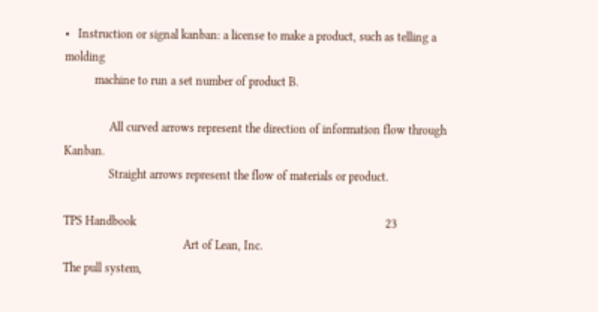•   Instruction or signal kanban: a license to make a product, such as telling a molding
          machine to run a set number of product B.

               All curved arrows represent the direction of information flow through Kanban.
               Straight arrows represent the flow of materials or product.

TPS Handbook                                                                                   23
                                        Art of Lean, Inc.
The pull system,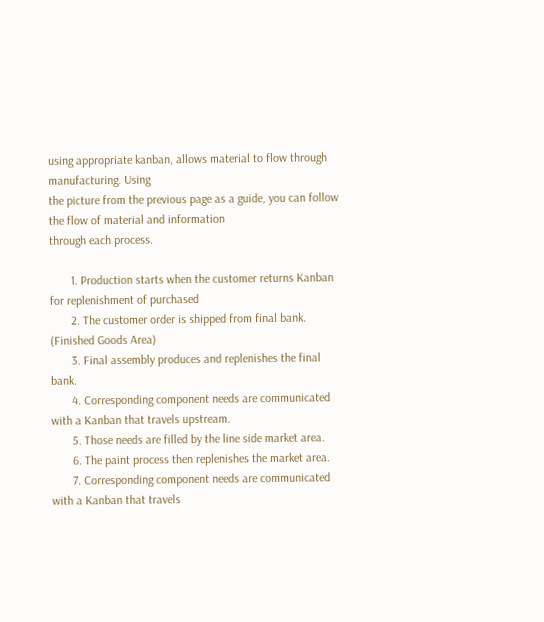using appropriate kanban, allows material to flow through manufacturing. Using
the picture from the previous page as a guide, you can follow the flow of material and information
through each process.

       1. Production starts when the customer returns Kanban for replenishment of purchased
       2. The customer order is shipped from final bank. (Finished Goods Area)
       3. Final assembly produces and replenishes the final bank.
       4. Corresponding component needs are communicated with a Kanban that travels upstream.
       5. Those needs are filled by the line side market area.
       6. The paint process then replenishes the market area.
       7. Corresponding component needs are communicated with a Kanban that travels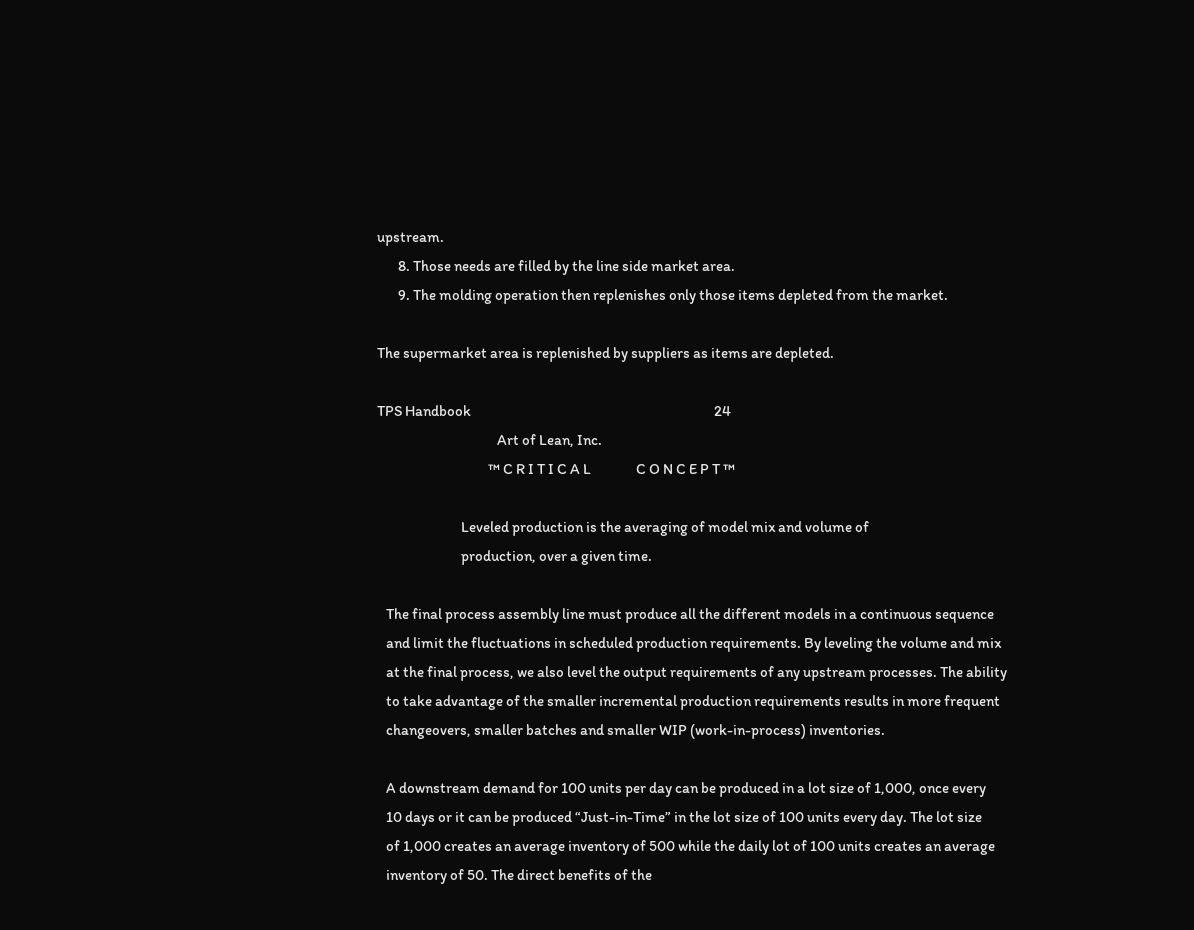upstream.
       8. Those needs are filled by the line side market area.
       9. The molding operation then replenishes only those items depleted from the market.

The supermarket area is replenished by suppliers as items are depleted.

TPS Handbook                                                                                 24
                                        Art of Lean, Inc.
                                     ™ C R I T I C A L               C O N C E P T ™

                            Leveled production is the averaging of model mix and volume of
                            production, over a given time.

   The final process assembly line must produce all the different models in a continuous sequence
   and limit the fluctuations in scheduled production requirements. By leveling the volume and mix
   at the final process, we also level the output requirements of any upstream processes. The ability
   to take advantage of the smaller incremental production requirements results in more frequent
   changeovers, smaller batches and smaller WIP (work-in-process) inventories.

   A downstream demand for 100 units per day can be produced in a lot size of 1,000, once every
   10 days or it can be produced “Just-in-Time” in the lot size of 100 units every day. The lot size
   of 1,000 creates an average inventory of 500 while the daily lot of 100 units creates an average
   inventory of 50. The direct benefits of the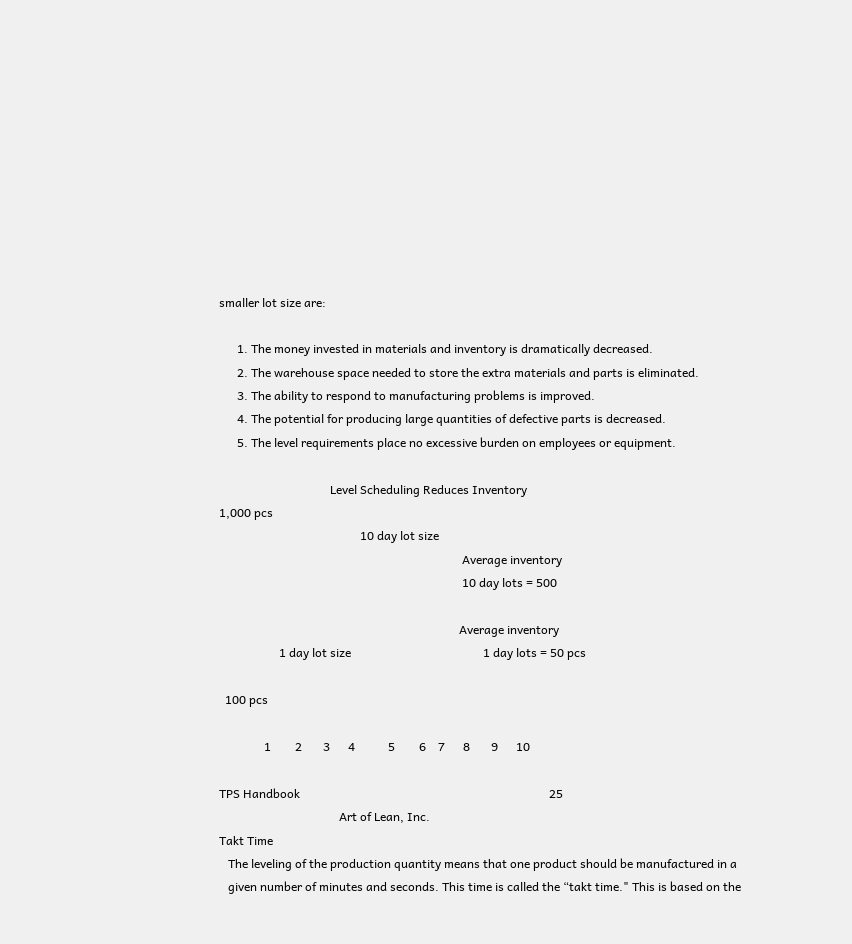smaller lot size are:

      1. The money invested in materials and inventory is dramatically decreased.
      2. The warehouse space needed to store the extra materials and parts is eliminated.
      3. The ability to respond to manufacturing problems is improved.
      4. The potential for producing large quantities of defective parts is decreased.
      5. The level requirements place no excessive burden on employees or equipment.

                                     Level Scheduling Reduces Inventory
1,000 pcs
                                               10 day lot size
                                                                                 Average inventory
                                                                                 10 day lots = 500

                                                                                Average inventory
                    1 day lot size                                            1 day lots = 50 pcs

  100 pcs

               1        2       3      4           5        6    7      8       9      10

TPS Handbook                                                                                   25
                                        Art of Lean, Inc.
Takt Time
   The leveling of the production quantity means that one product should be manufactured in a
   given number of minutes and seconds. This time is called the “takt time." This is based on the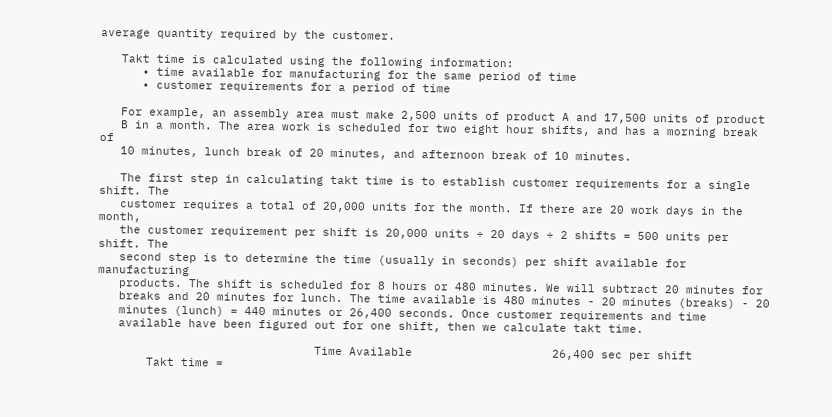average quantity required by the customer.

   Takt time is calculated using the following information:
      • time available for manufacturing for the same period of time
      • customer requirements for a period of time

   For example, an assembly area must make 2,500 units of product A and 17,500 units of product
   B in a month. The area work is scheduled for two eight hour shifts, and has a morning break of
   10 minutes, lunch break of 20 minutes, and afternoon break of 10 minutes.

   The first step in calculating takt time is to establish customer requirements for a single shift. The
   customer requires a total of 20,000 units for the month. If there are 20 work days in the month,
   the customer requirement per shift is 20,000 units ÷ 20 days ÷ 2 shifts = 500 units per shift. The
   second step is to determine the time (usually in seconds) per shift available for manufacturing
   products. The shift is scheduled for 8 hours or 480 minutes. We will subtract 20 minutes for
   breaks and 20 minutes for lunch. The time available is 480 minutes - 20 minutes (breaks) - 20
   minutes (lunch) = 440 minutes or 26,400 seconds. Once customer requirements and time
   available have been figured out for one shift, then we calculate takt time.

                               Time Available                    26,400 sec per shift
       Takt time =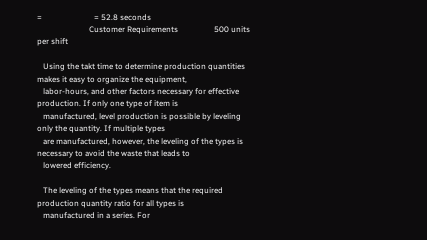=                          = 52.8 seconds
                          Customer Requirements                  500 units per shift

   Using the takt time to determine production quantities makes it easy to organize the equipment,
   labor-hours, and other factors necessary for effective production. If only one type of item is
   manufactured, level production is possible by leveling only the quantity. If multiple types
   are manufactured, however, the leveling of the types is necessary to avoid the waste that leads to
   lowered efficiency.

   The leveling of the types means that the required production quantity ratio for all types is
   manufactured in a series. For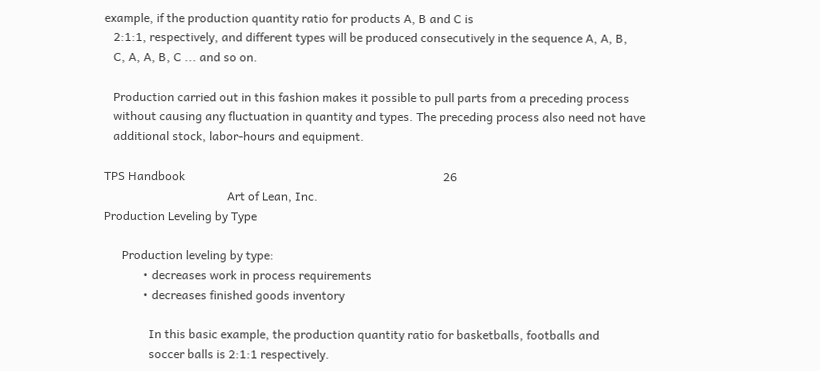example, if the production quantity ratio for products A, B and C is
   2:1:1, respectively, and different types will be produced consecutively in the sequence A, A, B,
   C, A, A, B, C ... and so on.

   Production carried out in this fashion makes it possible to pull parts from a preceding process
   without causing any fluctuation in quantity and types. The preceding process also need not have
   additional stock, labor-hours and equipment.

TPS Handbook                                                                                      26
                                         Art of Lean, Inc.
Production Leveling by Type

      Production leveling by type:
             • decreases work in process requirements
             • decreases finished goods inventory

               In this basic example, the production quantity ratio for basketballs, footballs and
               soccer balls is 2:1:1 respectively.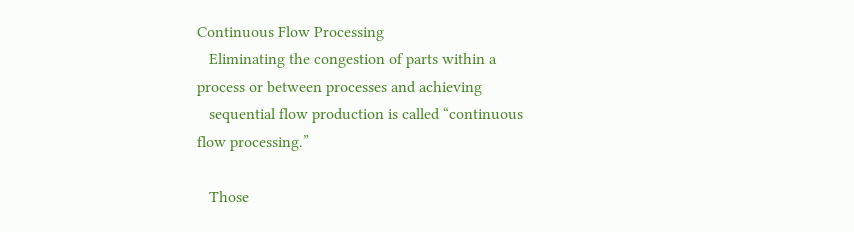Continuous Flow Processing
   Eliminating the congestion of parts within a process or between processes and achieving
   sequential flow production is called “continuous flow processing.”

   Those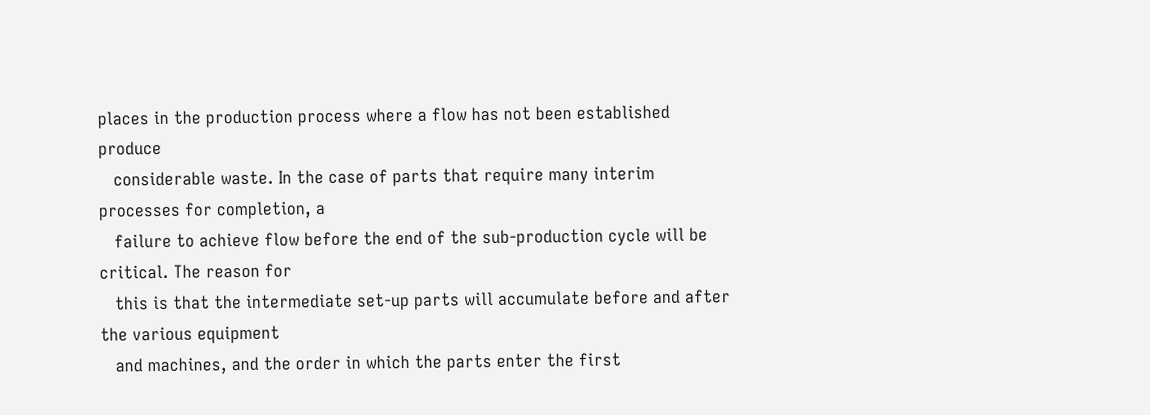places in the production process where a flow has not been established produce
   considerable waste. In the case of parts that require many interim processes for completion, a
   failure to achieve flow before the end of the sub-production cycle will be critical. The reason for
   this is that the intermediate set-up parts will accumulate before and after the various equipment
   and machines, and the order in which the parts enter the first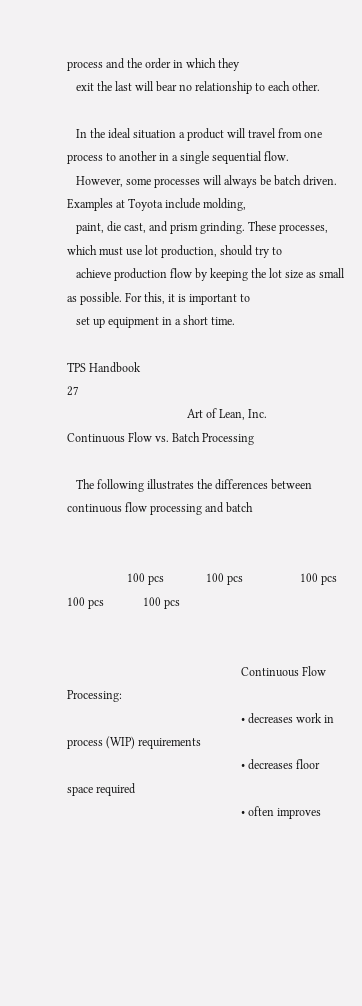process and the order in which they
   exit the last will bear no relationship to each other.

   In the ideal situation a product will travel from one process to another in a single sequential flow.
   However, some processes will always be batch driven. Examples at Toyota include molding,
   paint, die cast, and prism grinding. These processes, which must use lot production, should try to
   achieve production flow by keeping the lot size as small as possible. For this, it is important to
   set up equipment in a short time.

TPS Handbook                                                                                    27
                                        Art of Lean, Inc.
Continuous Flow vs. Batch Processing

   The following illustrates the differences between continuous flow processing and batch


                    100 pcs              100 pcs                   100 pcs          100 pcs             100 pcs


                                                          Continuous Flow Processing:
                                                          • decreases work in process (WIP) requirements
                                                          • decreases floor space required
                                                          • often improves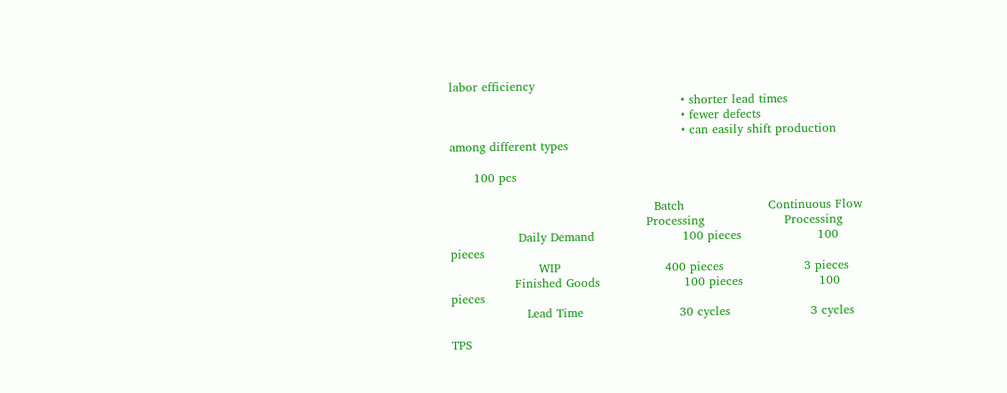labor efficiency
                                                          • shorter lead times
                                                          • fewer defects
                                                          • can easily shift production among different types

      100 pcs

                                                   Batch                     Continuous Flow
                                                 Processing                    Processing
                 Daily Demand                      100 pieces                   100 pieces
                      WIP                          400 pieces                    3 pieces
                Finished Goods                     100 pieces                   100 pieces
                   Lead Time                        30 cycles                    3 cycles

TPS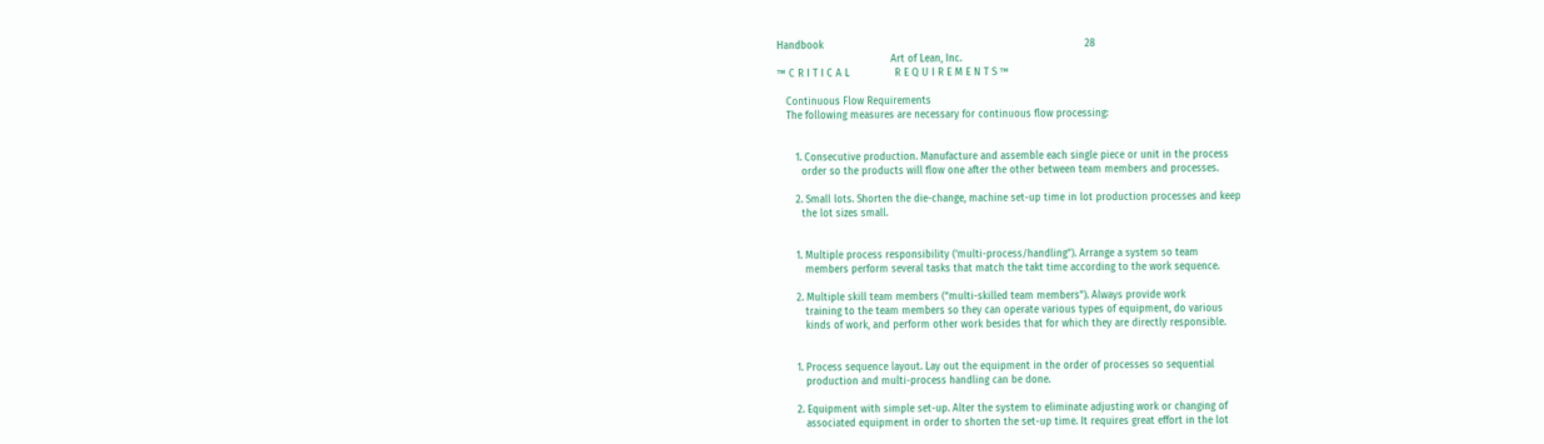Handbook                                                                                       28
                                      Art of Lean, Inc.
™ C R I T I C A L               R E Q U I R E M E N T S ™

   Continuous Flow Requirements
   The following measures are necessary for continuous flow processing:


      1. Consecutive production. Manufacture and assemble each single piece or unit in the process
        order so the products will flow one after the other between team members and processes.

      2. Small lots. Shorten the die-change, machine set-up time in lot production processes and keep
        the lot sizes small.


      1. Multiple process responsibility (‘multi-process/handling”). Arrange a system so team
         members perform several tasks that match the takt time according to the work sequence.

      2. Multiple skill team members (“multi-skilled team members”). Always provide work
         training to the team members so they can operate various types of equipment, do various
         kinds of work, and perform other work besides that for which they are directly responsible.


      1. Process sequence layout. Lay out the equipment in the order of processes so sequential
         production and multi-process handling can be done.

      2. Equipment with simple set-up. Alter the system to eliminate adjusting work or changing of
         associated equipment in order to shorten the set-up time. It requires great effort in the lot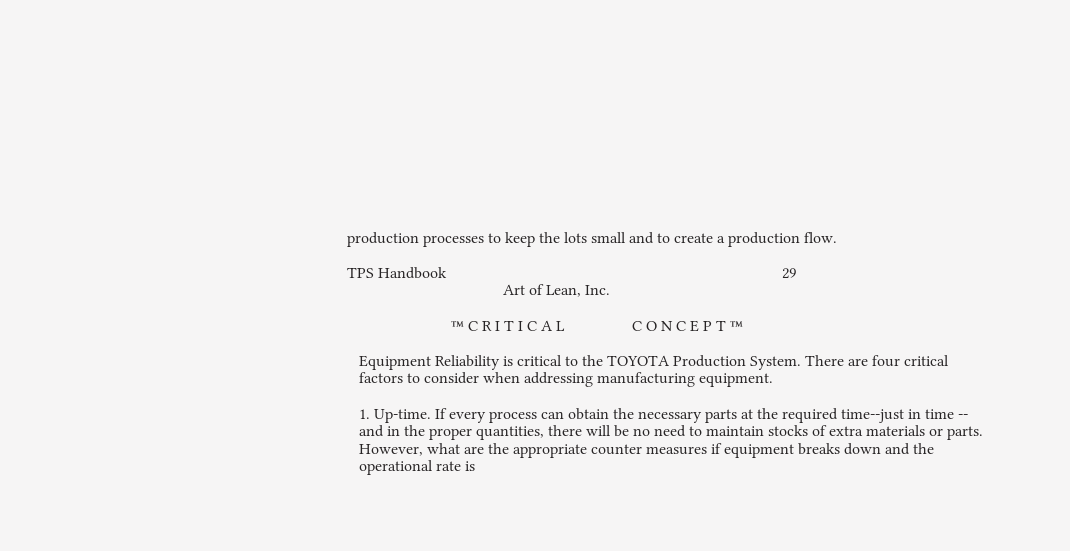production processes to keep the lots small and to create a production flow.

TPS Handbook                                                                                    29
                                       Art of Lean, Inc.

                          ™ C R I T I C A L                 C O N C E P T ™

   Equipment Reliability is critical to the TOYOTA Production System. There are four critical
   factors to consider when addressing manufacturing equipment.

   1. Up-time. If every process can obtain the necessary parts at the required time--just in time --
   and in the proper quantities, there will be no need to maintain stocks of extra materials or parts.
   However, what are the appropriate counter measures if equipment breaks down and the
   operational rate is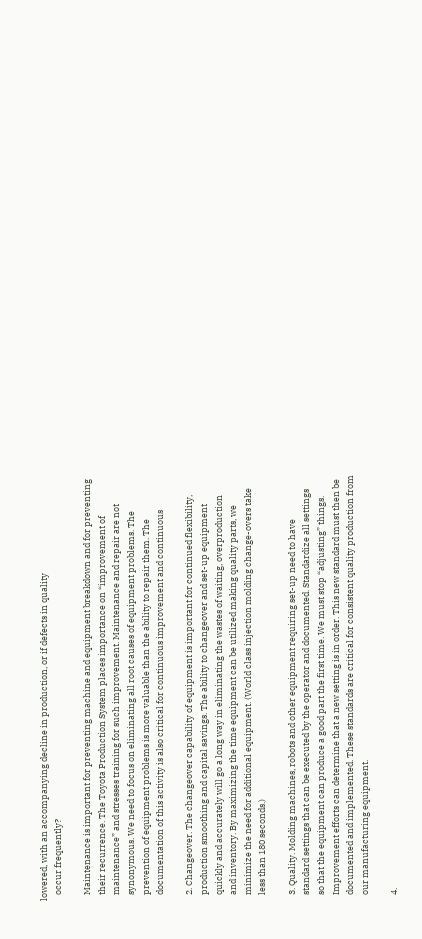lowered, with an accompanying decline in production, or if defects in quality
   occur frequently?

   Maintenance is important for preventing machine and equipment breakdown and for preventing
   their recurrence. The Toyota Production System places importance on “improvement of
   maintenance” and stresses training for such improvement. Maintenance and repair are not
   synonymous. We need to focus on eliminating all root causes of equipment problems. The
   prevention of equipment problems is more valuable than the ability to repair them. The
   documentation of this activity is also critical for continuous improvement and continuous

   2. Changeover. The changeover capability of equipment is important for continued flexibility,
   production smoothing and capital savings. The ability to changeover and set-up equipment
   quickly and accurately will go a long way in eliminating the wastes of waiting, overproduction
   and inventory. By maximizing the time equipment can be utilized making quality parts, we
   minimize the need for additional equipment. (World class injection molding change-overs take
   less than 180 seconds.)

   3. Quality. Molding machines, robots and other equipment requiring set-up need to have
   standard settings that can be executed by the operator and documented. Standardize all settings
   so that the equipment can produce a good part the first time. We must stop “adjusting” things.
   Improvement efforts can determine that a new setting is in order. This new standard must then be
   documented and implemented. These standards are critical for consistent quality production from
   our manufacturing equipment.

   4.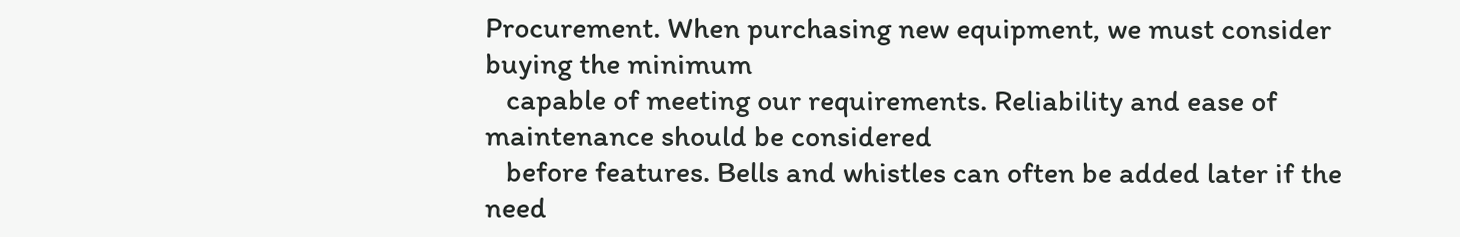Procurement. When purchasing new equipment, we must consider buying the minimum
   capable of meeting our requirements. Reliability and ease of maintenance should be considered
   before features. Bells and whistles can often be added later if the need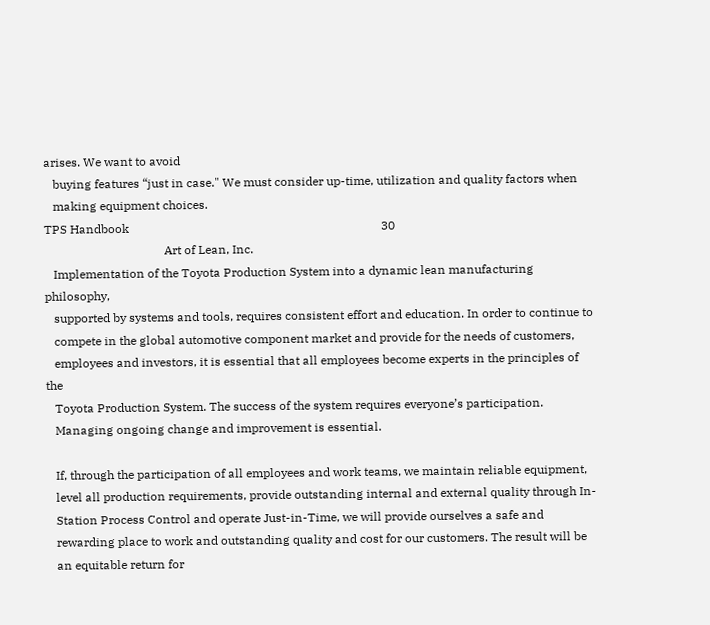arises. We want to avoid
   buying features “just in case." We must consider up-time, utilization and quality factors when
   making equipment choices.
TPS Handbook                                                                                    30
                                        Art of Lean, Inc.
   Implementation of the Toyota Production System into a dynamic lean manufacturing philosophy,
   supported by systems and tools, requires consistent effort and education. In order to continue to
   compete in the global automotive component market and provide for the needs of customers,
   employees and investors, it is essential that all employees become experts in the principles of the
   Toyota Production System. The success of the system requires everyone’s participation.
   Managing ongoing change and improvement is essential.

   If, through the participation of all employees and work teams, we maintain reliable equipment,
   level all production requirements, provide outstanding internal and external quality through In-
   Station Process Control and operate Just-in-Time, we will provide ourselves a safe and
   rewarding place to work and outstanding quality and cost for our customers. The result will be
   an equitable return for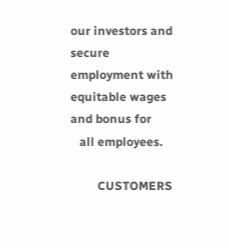our investors and secure employment with equitable wages and bonus for
   all employees.

         CUSTOMERS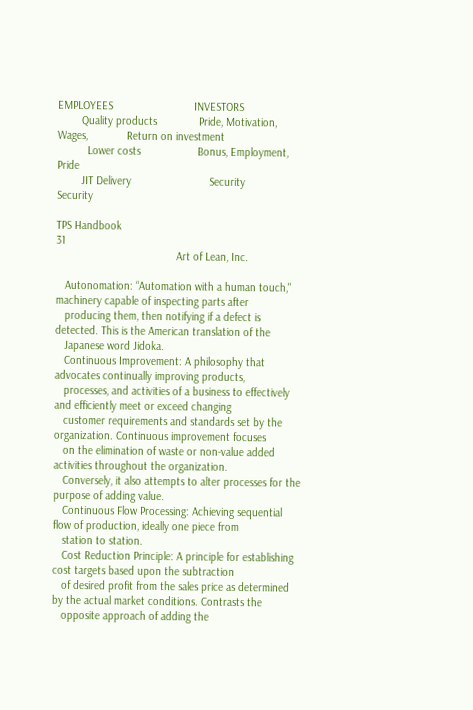EMPLOYEES                           INVESTORS
        Quality products              Pride, Motivation, Wages,             Return on investment
          Lower costs                   Bonus, Employment,                          Pride
        JIT Delivery                          Security                            Security

TPS Handbook                                                                                  31
                                        Art of Lean, Inc.

   Autonomation: “Automation with a human touch," machinery capable of inspecting parts after
   producing them, then notifying if a defect is detected. This is the American translation of the
   Japanese word Jidoka.
   Continuous Improvement: A philosophy that advocates continually improving products,
   processes, and activities of a business to effectively and efficiently meet or exceed changing
   customer requirements and standards set by the organization. Continuous improvement focuses
   on the elimination of waste or non-value added activities throughout the organization.
   Conversely, it also attempts to alter processes for the purpose of adding value.
   Continuous Flow Processing: Achieving sequential flow of production, ideally one piece from
   station to station.
   Cost Reduction Principle: A principle for establishing cost targets based upon the subtraction
   of desired profit from the sales price as determined by the actual market conditions. Contrasts the
   opposite approach of adding the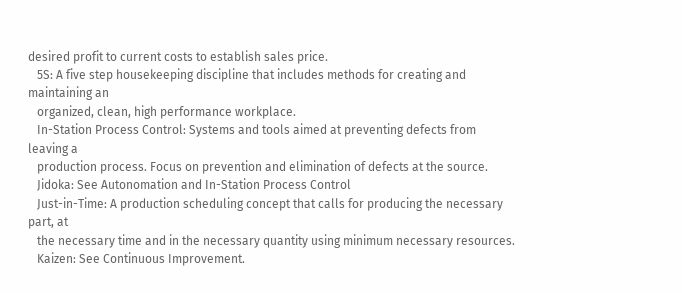desired profit to current costs to establish sales price.
   5S: A five step housekeeping discipline that includes methods for creating and maintaining an
   organized, clean, high performance workplace.
   In-Station Process Control: Systems and tools aimed at preventing defects from leaving a
   production process. Focus on prevention and elimination of defects at the source.
   Jidoka: See Autonomation and In-Station Process Control
   Just-in-Time: A production scheduling concept that calls for producing the necessary part, at
   the necessary time and in the necessary quantity using minimum necessary resources.
   Kaizen: See Continuous Improvement.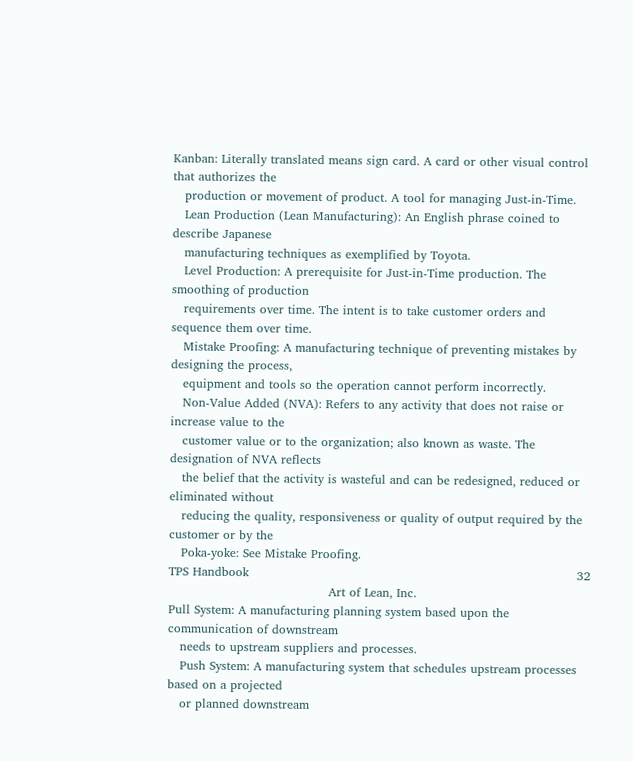Kanban: Literally translated means sign card. A card or other visual control that authorizes the
   production or movement of product. A tool for managing Just-in-Time.
   Lean Production (Lean Manufacturing): An English phrase coined to describe Japanese
   manufacturing techniques as exemplified by Toyota.
   Level Production: A prerequisite for Just-in-Time production. The smoothing of production
   requirements over time. The intent is to take customer orders and sequence them over time.
   Mistake Proofing: A manufacturing technique of preventing mistakes by designing the process,
   equipment and tools so the operation cannot perform incorrectly.
   Non-Value Added (NVA): Refers to any activity that does not raise or increase value to the
   customer value or to the organization; also known as waste. The designation of NVA reflects
   the belief that the activity is wasteful and can be redesigned, reduced or eliminated without
   reducing the quality, responsiveness or quality of output required by the customer or by the
   Poka-yoke: See Mistake Proofing.
TPS Handbook                                                                                  32
                                        Art of Lean, Inc.
Pull System: A manufacturing planning system based upon the communication of downstream
   needs to upstream suppliers and processes.
   Push System: A manufacturing system that schedules upstream processes based on a projected
   or planned downstream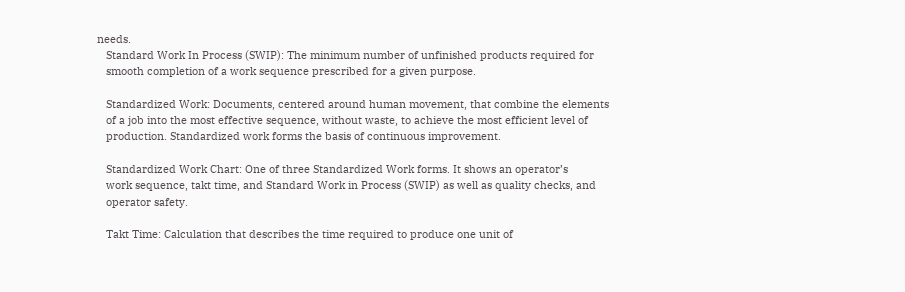needs.
   Standard Work In Process (SWIP): The minimum number of unfinished products required for
   smooth completion of a work sequence prescribed for a given purpose.

   Standardized Work: Documents, centered around human movement, that combine the elements
   of a job into the most effective sequence, without waste, to achieve the most efficient level of
   production. Standardized work forms the basis of continuous improvement.

   Standardized Work Chart: One of three Standardized Work forms. It shows an operator’s
   work sequence, takt time, and Standard Work in Process (SWIP) as well as quality checks, and
   operator safety.

   Takt Time: Calculation that describes the time required to produce one unit of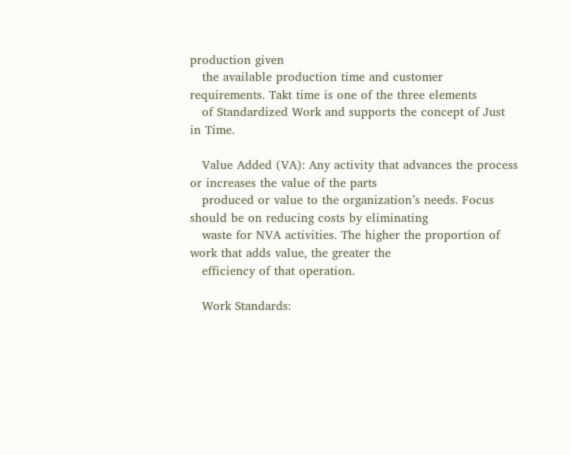production given
   the available production time and customer requirements. Takt time is one of the three elements
   of Standardized Work and supports the concept of Just in Time.

   Value Added (VA): Any activity that advances the process or increases the value of the parts
   produced or value to the organization’s needs. Focus should be on reducing costs by eliminating
   waste for NVA activities. The higher the proportion of work that adds value, the greater the
   efficiency of that operation.

   Work Standards: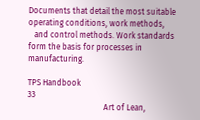Documents that detail the most suitable operating conditions, work methods,
   and control methods. Work standards form the basis for processes in manufacturing.

TPS Handbook                                                                                33
                                      Art of Lean,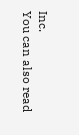Inc.
You can also read